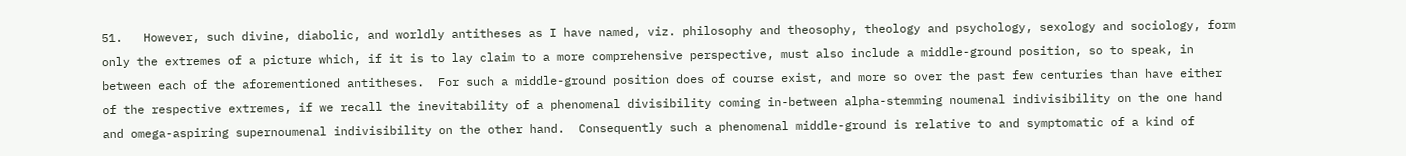51.   However, such divine, diabolic, and worldly antitheses as I have named, viz. philosophy and theosophy, theology and psychology, sexology and sociology, form only the extremes of a picture which, if it is to lay claim to a more comprehensive perspective, must also include a middle-ground position, so to speak, in between each of the aforementioned antitheses.  For such a middle-ground position does of course exist, and more so over the past few centuries than have either of the respective extremes, if we recall the inevitability of a phenomenal divisibility coming in-between alpha-stemming noumenal indivisibility on the one hand and omega-aspiring supernoumenal indivisibility on the other hand.  Consequently such a phenomenal middle-ground is relative to and symptomatic of a kind of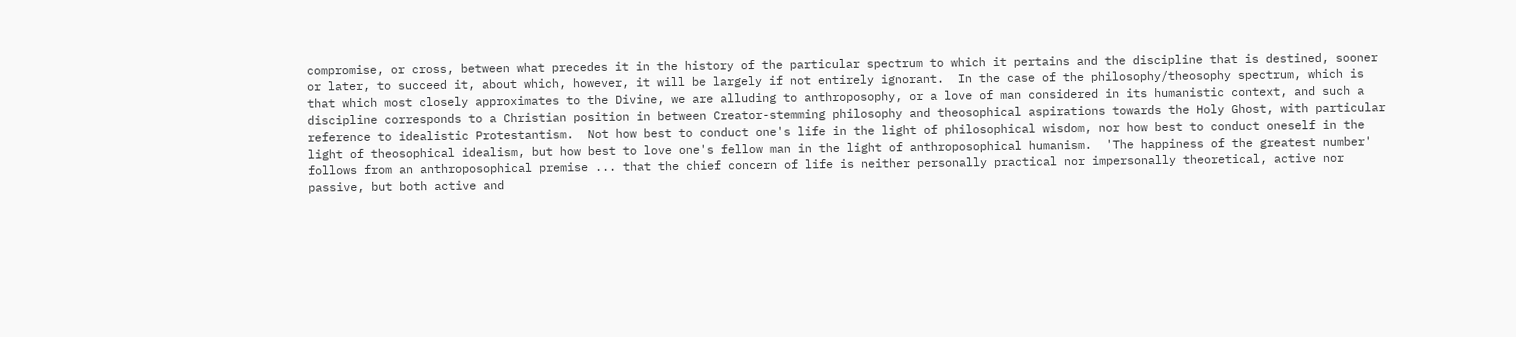compromise, or cross, between what precedes it in the history of the particular spectrum to which it pertains and the discipline that is destined, sooner or later, to succeed it, about which, however, it will be largely if not entirely ignorant.  In the case of the philosophy/theosophy spectrum, which is that which most closely approximates to the Divine, we are alluding to anthroposophy, or a love of man considered in its humanistic context, and such a discipline corresponds to a Christian position in between Creator-stemming philosophy and theosophical aspirations towards the Holy Ghost, with particular reference to idealistic Protestantism.  Not how best to conduct one's life in the light of philosophical wisdom, nor how best to conduct oneself in the light of theosophical idealism, but how best to love one's fellow man in the light of anthroposophical humanism.  'The happiness of the greatest number' follows from an anthroposophical premise ... that the chief concern of life is neither personally practical nor impersonally theoretical, active nor passive, but both active and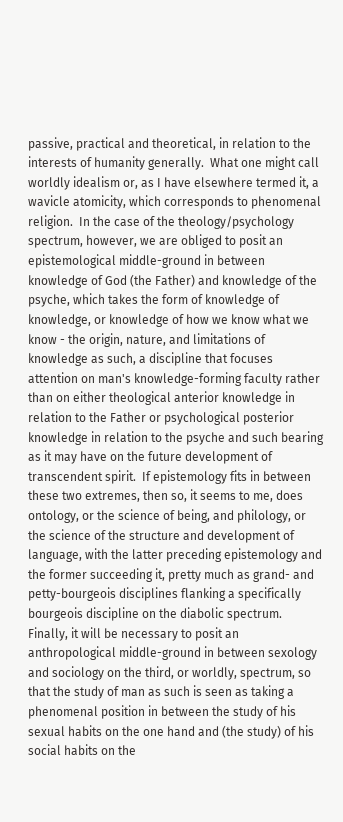passive, practical and theoretical, in relation to the interests of humanity generally.  What one might call worldly idealism or, as I have elsewhere termed it, a wavicle atomicity, which corresponds to phenomenal religion.  In the case of the theology/psychology spectrum, however, we are obliged to posit an epistemological middle-ground in between knowledge of God (the Father) and knowledge of the psyche, which takes the form of knowledge of knowledge, or knowledge of how we know what we know - the origin, nature, and limitations of knowledge as such, a discipline that focuses attention on man's knowledge-forming faculty rather than on either theological anterior knowledge in relation to the Father or psychological posterior knowledge in relation to the psyche and such bearing as it may have on the future development of transcendent spirit.  If epistemology fits in between these two extremes, then so, it seems to me, does ontology, or the science of being, and philology, or the science of the structure and development of language, with the latter preceding epistemology and the former succeeding it, pretty much as grand- and petty-bourgeois disciplines flanking a specifically bourgeois discipline on the diabolic spectrum.  Finally, it will be necessary to posit an anthropological middle-ground in between sexology and sociology on the third, or worldly, spectrum, so that the study of man as such is seen as taking a phenomenal position in between the study of his sexual habits on the one hand and (the study) of his social habits on the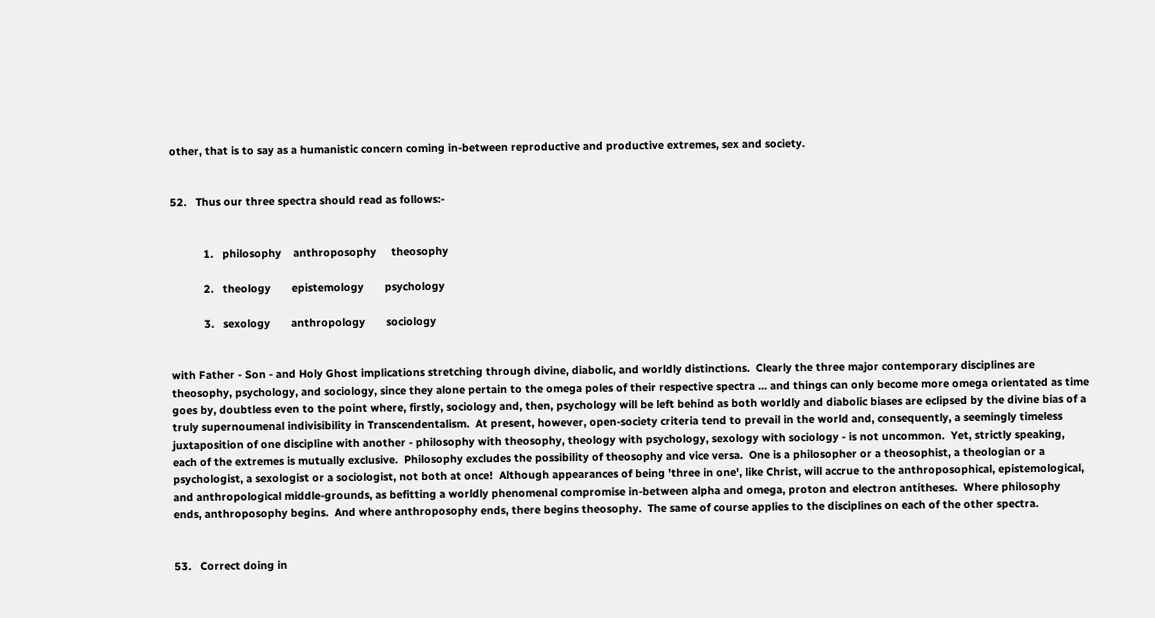other, that is to say as a humanistic concern coming in-between reproductive and productive extremes, sex and society.


52.   Thus our three spectra should read as follows:-


           1.   philosophy    anthroposophy     theosophy

           2.   theology       epistemology       psychology

           3.   sexology       anthropology       sociology


with Father - Son - and Holy Ghost implications stretching through divine, diabolic, and worldly distinctions.  Clearly the three major contemporary disciplines are theosophy, psychology, and sociology, since they alone pertain to the omega poles of their respective spectra ... and things can only become more omega orientated as time goes by, doubtless even to the point where, firstly, sociology and, then, psychology will be left behind as both worldly and diabolic biases are eclipsed by the divine bias of a truly supernoumenal indivisibility in Transcendentalism.  At present, however, open-society criteria tend to prevail in the world and, consequently, a seemingly timeless juxtaposition of one discipline with another - philosophy with theosophy, theology with psychology, sexology with sociology - is not uncommon.  Yet, strictly speaking, each of the extremes is mutually exclusive.  Philosophy excludes the possibility of theosophy and vice versa.  One is a philosopher or a theosophist, a theologian or a psychologist, a sexologist or a sociologist, not both at once!  Although appearances of being 'three in one', like Christ, will accrue to the anthroposophical, epistemological, and anthropological middle-grounds, as befitting a worldly phenomenal compromise in-between alpha and omega, proton and electron antitheses.  Where philosophy ends, anthroposophy begins.  And where anthroposophy ends, there begins theosophy.  The same of course applies to the disciplines on each of the other spectra.


53.   Correct doing in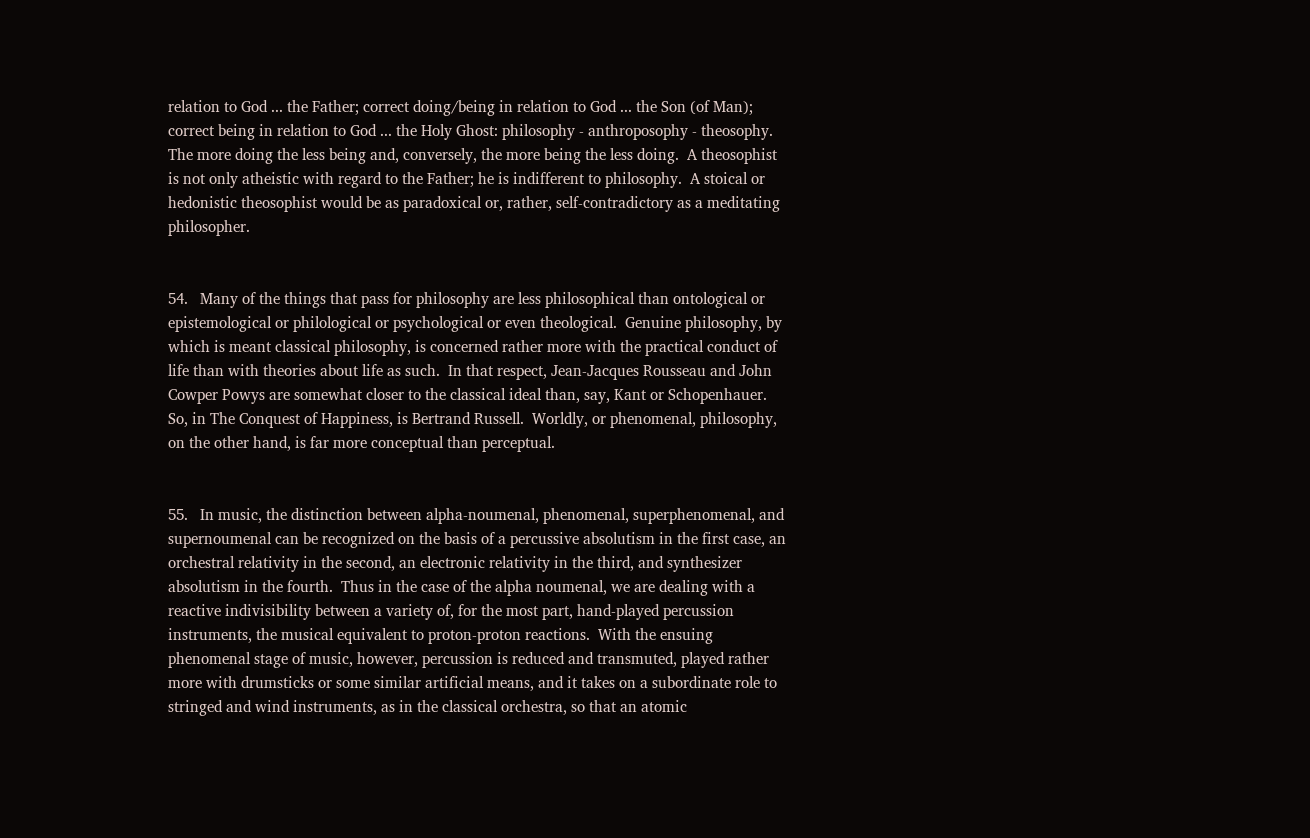relation to God ... the Father; correct doing/being in relation to God ... the Son (of Man); correct being in relation to God ... the Holy Ghost: philosophy - anthroposophy - theosophy.  The more doing the less being and, conversely, the more being the less doing.  A theosophist is not only atheistic with regard to the Father; he is indifferent to philosophy.  A stoical or hedonistic theosophist would be as paradoxical or, rather, self-contradictory as a meditating philosopher.


54.   Many of the things that pass for philosophy are less philosophical than ontological or epistemological or philological or psychological or even theological.  Genuine philosophy, by which is meant classical philosophy, is concerned rather more with the practical conduct of life than with theories about life as such.  In that respect, Jean-Jacques Rousseau and John Cowper Powys are somewhat closer to the classical ideal than, say, Kant or Schopenhauer.  So, in The Conquest of Happiness, is Bertrand Russell.  Worldly, or phenomenal, philosophy, on the other hand, is far more conceptual than perceptual.


55.   In music, the distinction between alpha-noumenal, phenomenal, superphenomenal, and supernoumenal can be recognized on the basis of a percussive absolutism in the first case, an orchestral relativity in the second, an electronic relativity in the third, and synthesizer absolutism in the fourth.  Thus in the case of the alpha noumenal, we are dealing with a reactive indivisibility between a variety of, for the most part, hand-played percussion instruments, the musical equivalent to proton-proton reactions.  With the ensuing phenomenal stage of music, however, percussion is reduced and transmuted, played rather more with drumsticks or some similar artificial means, and it takes on a subordinate role to stringed and wind instruments, as in the classical orchestra, so that an atomic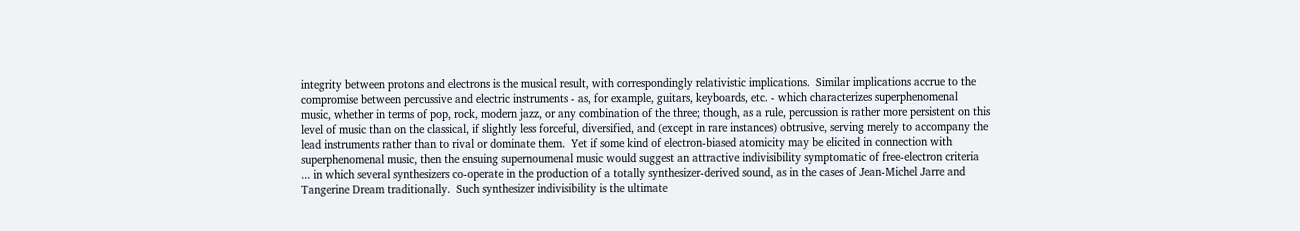integrity between protons and electrons is the musical result, with correspondingly relativistic implications.  Similar implications accrue to the compromise between percussive and electric instruments - as, for example, guitars, keyboards, etc. - which characterizes superphenomenal music, whether in terms of pop, rock, modern jazz, or any combination of the three; though, as a rule, percussion is rather more persistent on this level of music than on the classical, if slightly less forceful, diversified, and (except in rare instances) obtrusive, serving merely to accompany the lead instruments rather than to rival or dominate them.  Yet if some kind of electron-biased atomicity may be elicited in connection with superphenomenal music, then the ensuing supernoumenal music would suggest an attractive indivisibility symptomatic of free-electron criteria ... in which several synthesizers co-operate in the production of a totally synthesizer-derived sound, as in the cases of Jean-Michel Jarre and Tangerine Dream traditionally.  Such synthesizer indivisibility is the ultimate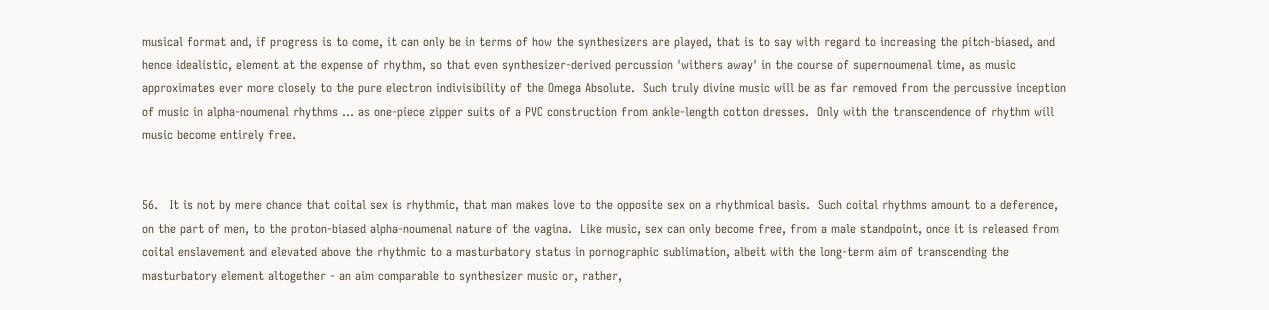musical format and, if progress is to come, it can only be in terms of how the synthesizers are played, that is to say with regard to increasing the pitch-biased, and hence idealistic, element at the expense of rhythm, so that even synthesizer-derived percussion 'withers away' in the course of supernoumenal time, as music approximates ever more closely to the pure electron indivisibility of the Omega Absolute.  Such truly divine music will be as far removed from the percussive inception of music in alpha-noumenal rhythms ... as one-piece zipper suits of a PVC construction from ankle-length cotton dresses.  Only with the transcendence of rhythm will music become entirely free.


56.   It is not by mere chance that coital sex is rhythmic, that man makes love to the opposite sex on a rhythmical basis.  Such coital rhythms amount to a deference, on the part of men, to the proton-biased alpha-noumenal nature of the vagina.  Like music, sex can only become free, from a male standpoint, once it is released from coital enslavement and elevated above the rhythmic to a masturbatory status in pornographic sublimation, albeit with the long-term aim of transcending the masturbatory element altogether - an aim comparable to synthesizer music or, rather,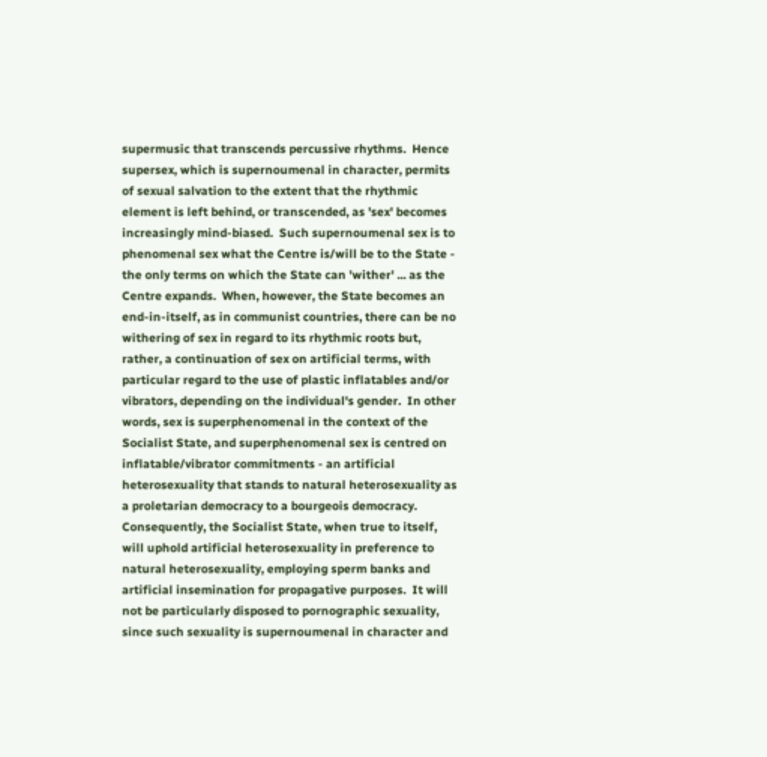supermusic that transcends percussive rhythms.  Hence supersex, which is supernoumenal in character, permits of sexual salvation to the extent that the rhythmic element is left behind, or transcended, as 'sex' becomes increasingly mind-biased.  Such supernoumenal sex is to phenomenal sex what the Centre is/will be to the State - the only terms on which the State can 'wither' ... as the Centre expands.  When, however, the State becomes an end-in-itself, as in communist countries, there can be no withering of sex in regard to its rhythmic roots but, rather, a continuation of sex on artificial terms, with particular regard to the use of plastic inflatables and/or vibrators, depending on the individual's gender.  In other words, sex is superphenomenal in the context of the Socialist State, and superphenomenal sex is centred on inflatable/vibrator commitments - an artificial heterosexuality that stands to natural heterosexuality as a proletarian democracy to a bourgeois democracy.  Consequently, the Socialist State, when true to itself, will uphold artificial heterosexuality in preference to natural heterosexuality, employing sperm banks and artificial insemination for propagative purposes.  It will not be particularly disposed to pornographic sexuality, since such sexuality is supernoumenal in character and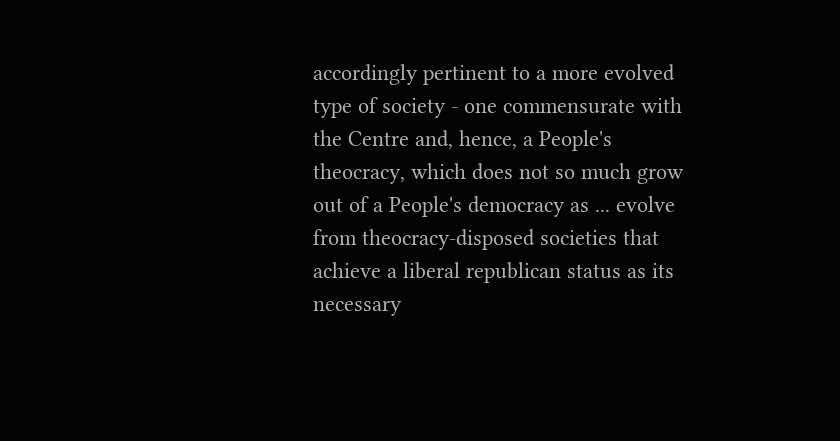accordingly pertinent to a more evolved type of society - one commensurate with the Centre and, hence, a People's theocracy, which does not so much grow out of a People's democracy as ... evolve from theocracy-disposed societies that achieve a liberal republican status as its necessary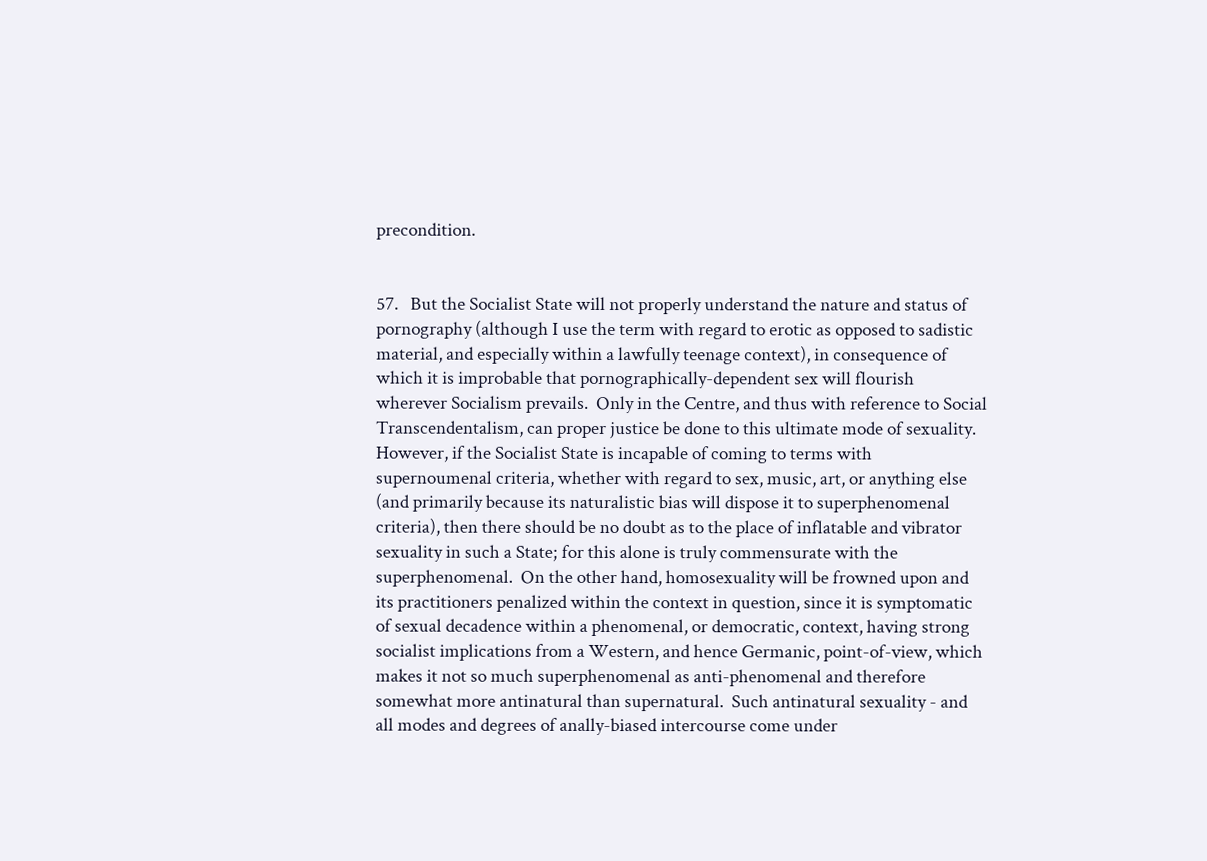precondition.


57.   But the Socialist State will not properly understand the nature and status of pornography (although I use the term with regard to erotic as opposed to sadistic material, and especially within a lawfully teenage context), in consequence of which it is improbable that pornographically-dependent sex will flourish wherever Socialism prevails.  Only in the Centre, and thus with reference to Social Transcendentalism, can proper justice be done to this ultimate mode of sexuality.  However, if the Socialist State is incapable of coming to terms with supernoumenal criteria, whether with regard to sex, music, art, or anything else (and primarily because its naturalistic bias will dispose it to superphenomenal criteria), then there should be no doubt as to the place of inflatable and vibrator sexuality in such a State; for this alone is truly commensurate with the superphenomenal.  On the other hand, homosexuality will be frowned upon and its practitioners penalized within the context in question, since it is symptomatic of sexual decadence within a phenomenal, or democratic, context, having strong socialist implications from a Western, and hence Germanic, point-of-view, which makes it not so much superphenomenal as anti-phenomenal and therefore somewhat more antinatural than supernatural.  Such antinatural sexuality - and all modes and degrees of anally-biased intercourse come under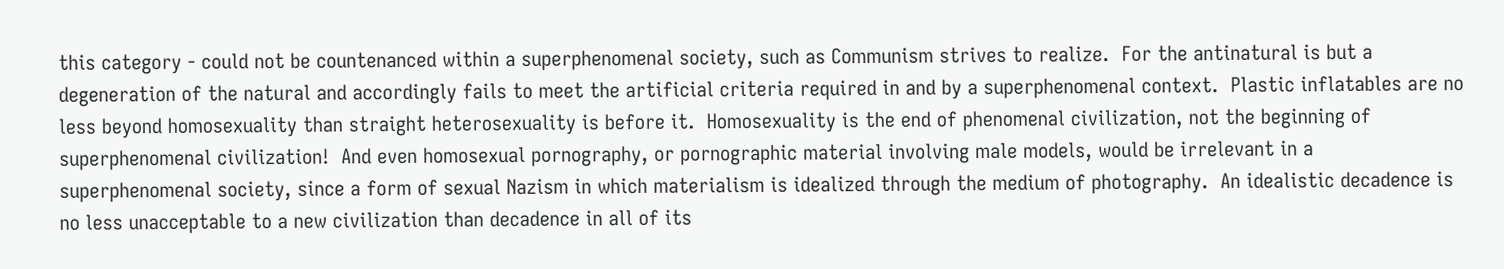this category - could not be countenanced within a superphenomenal society, such as Communism strives to realize.  For the antinatural is but a degeneration of the natural and accordingly fails to meet the artificial criteria required in and by a superphenomenal context.  Plastic inflatables are no less beyond homosexuality than straight heterosexuality is before it.  Homosexuality is the end of phenomenal civilization, not the beginning of superphenomenal civilization!  And even homosexual pornography, or pornographic material involving male models, would be irrelevant in a superphenomenal society, since a form of sexual Nazism in which materialism is idealized through the medium of photography.  An idealistic decadence is no less unacceptable to a new civilization than decadence in all of its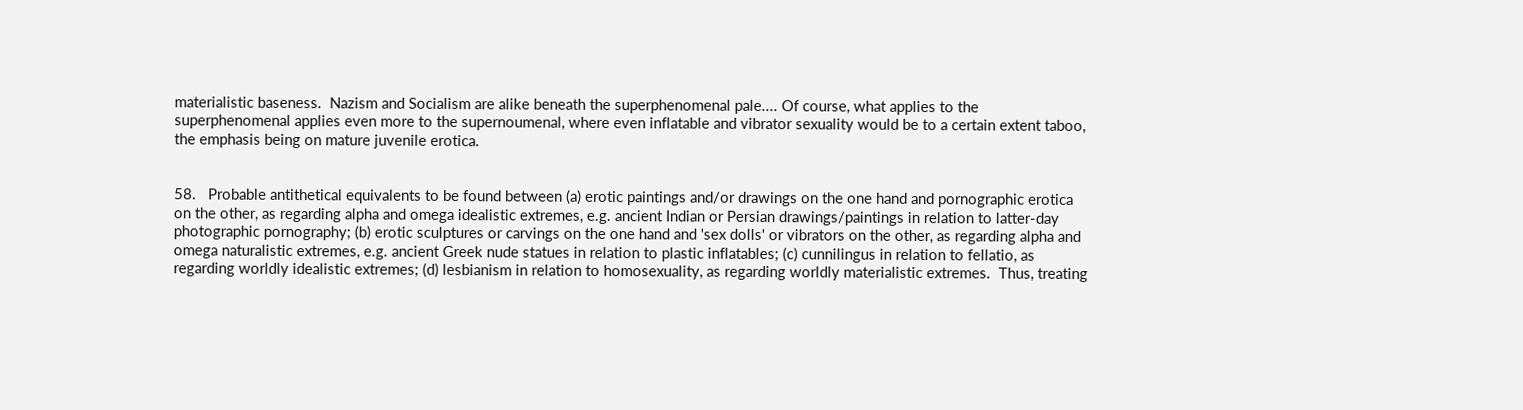materialistic baseness.  Nazism and Socialism are alike beneath the superphenomenal pale.... Of course, what applies to the superphenomenal applies even more to the supernoumenal, where even inflatable and vibrator sexuality would be to a certain extent taboo, the emphasis being on mature juvenile erotica.


58.   Probable antithetical equivalents to be found between (a) erotic paintings and/or drawings on the one hand and pornographic erotica on the other, as regarding alpha and omega idealistic extremes, e.g. ancient Indian or Persian drawings/paintings in relation to latter-day photographic pornography; (b) erotic sculptures or carvings on the one hand and 'sex dolls' or vibrators on the other, as regarding alpha and omega naturalistic extremes, e.g. ancient Greek nude statues in relation to plastic inflatables; (c) cunnilingus in relation to fellatio, as regarding worldly idealistic extremes; (d) lesbianism in relation to homosexuality, as regarding worldly materialistic extremes.  Thus, treating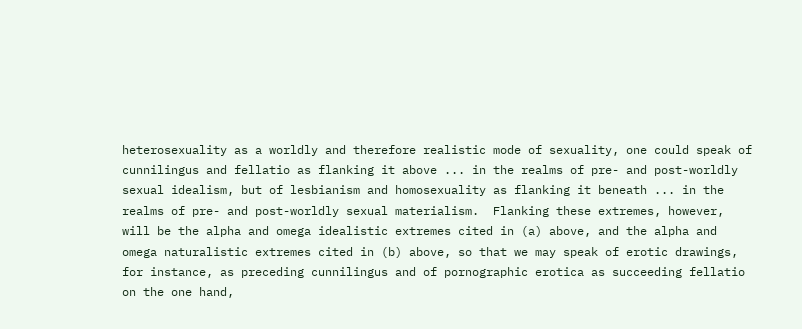heterosexuality as a worldly and therefore realistic mode of sexuality, one could speak of cunnilingus and fellatio as flanking it above ... in the realms of pre- and post-worldly sexual idealism, but of lesbianism and homosexuality as flanking it beneath ... in the realms of pre- and post-worldly sexual materialism.  Flanking these extremes, however, will be the alpha and omega idealistic extremes cited in (a) above, and the alpha and omega naturalistic extremes cited in (b) above, so that we may speak of erotic drawings, for instance, as preceding cunnilingus and of pornographic erotica as succeeding fellatio on the one hand,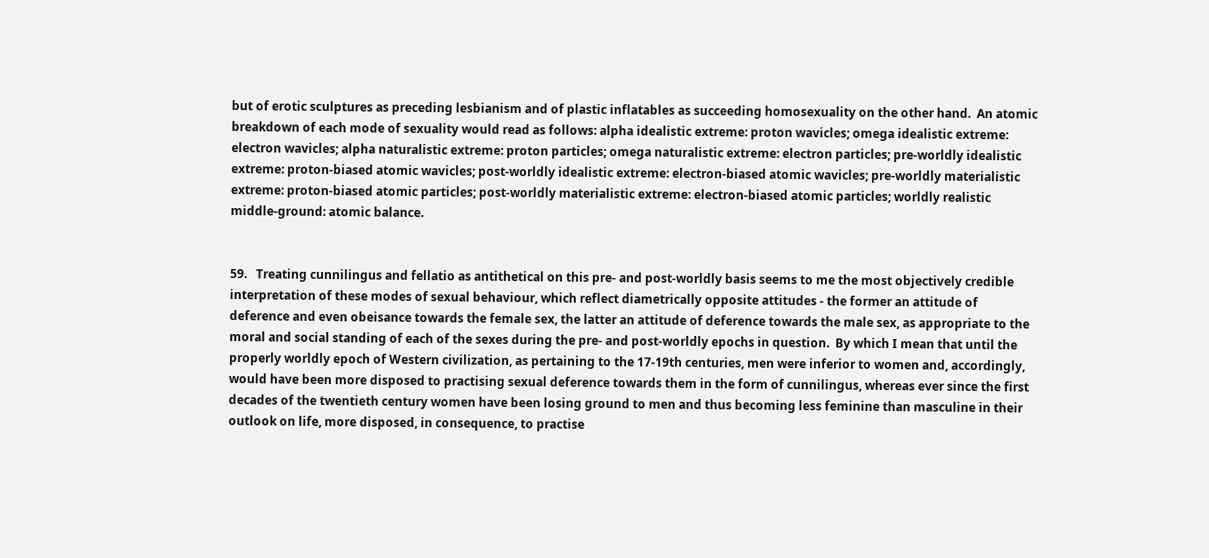but of erotic sculptures as preceding lesbianism and of plastic inflatables as succeeding homosexuality on the other hand.  An atomic breakdown of each mode of sexuality would read as follows: alpha idealistic extreme: proton wavicles; omega idealistic extreme: electron wavicles; alpha naturalistic extreme: proton particles; omega naturalistic extreme: electron particles; pre-worldly idealistic extreme: proton-biased atomic wavicles; post-worldly idealistic extreme: electron-biased atomic wavicles; pre-worldly materialistic extreme: proton-biased atomic particles; post-worldly materialistic extreme: electron-biased atomic particles; worldly realistic middle-ground: atomic balance.


59.   Treating cunnilingus and fellatio as antithetical on this pre- and post-worldly basis seems to me the most objectively credible interpretation of these modes of sexual behaviour, which reflect diametrically opposite attitudes - the former an attitude of deference and even obeisance towards the female sex, the latter an attitude of deference towards the male sex, as appropriate to the moral and social standing of each of the sexes during the pre- and post-worldly epochs in question.  By which I mean that until the properly worldly epoch of Western civilization, as pertaining to the 17-19th centuries, men were inferior to women and, accordingly, would have been more disposed to practising sexual deference towards them in the form of cunnilingus, whereas ever since the first decades of the twentieth century women have been losing ground to men and thus becoming less feminine than masculine in their outlook on life, more disposed, in consequence, to practise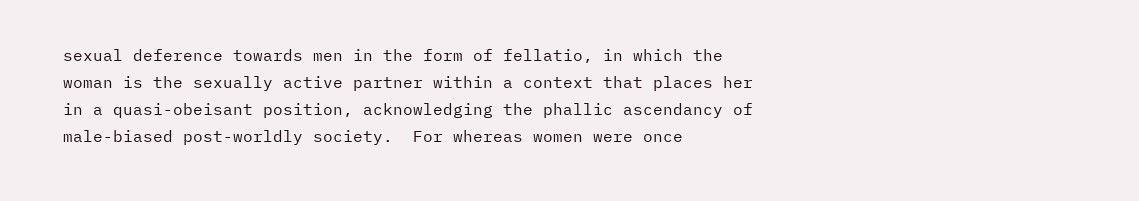sexual deference towards men in the form of fellatio, in which the woman is the sexually active partner within a context that places her in a quasi-obeisant position, acknowledging the phallic ascendancy of male-biased post-worldly society.  For whereas women were once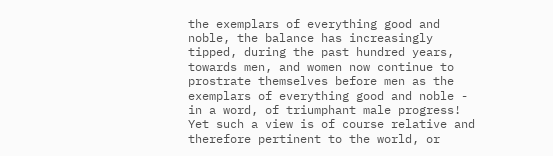the exemplars of everything good and noble, the balance has increasingly tipped, during the past hundred years, towards men, and women now continue to prostrate themselves before men as the exemplars of everything good and noble - in a word, of triumphant male progress!  Yet such a view is of course relative and therefore pertinent to the world, or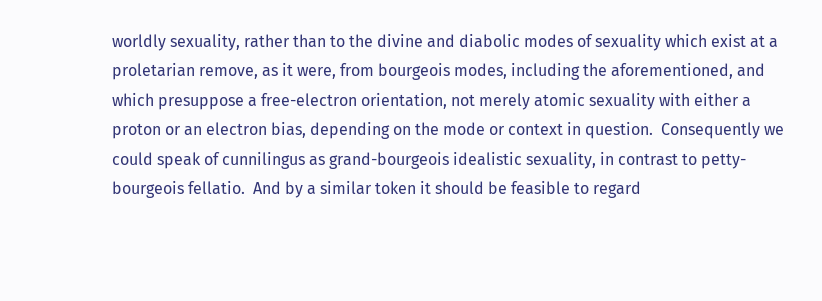worldly sexuality, rather than to the divine and diabolic modes of sexuality which exist at a proletarian remove, as it were, from bourgeois modes, including the aforementioned, and which presuppose a free-electron orientation, not merely atomic sexuality with either a proton or an electron bias, depending on the mode or context in question.  Consequently we could speak of cunnilingus as grand-bourgeois idealistic sexuality, in contrast to petty-bourgeois fellatio.  And by a similar token it should be feasible to regard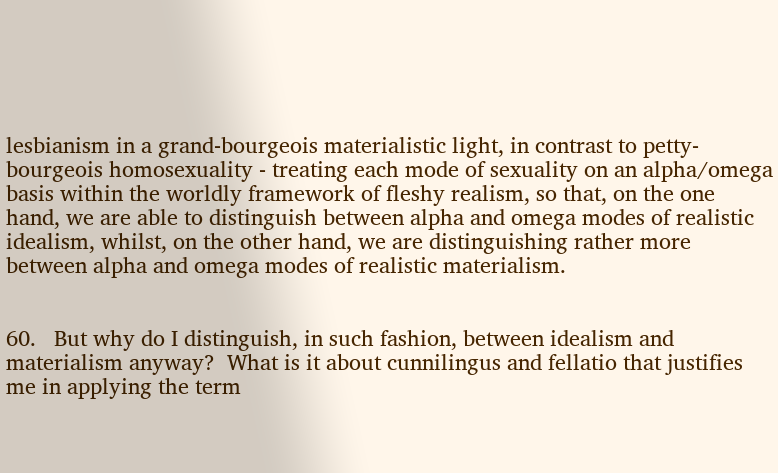lesbianism in a grand-bourgeois materialistic light, in contrast to petty-bourgeois homosexuality - treating each mode of sexuality on an alpha/omega basis within the worldly framework of fleshy realism, so that, on the one hand, we are able to distinguish between alpha and omega modes of realistic idealism, whilst, on the other hand, we are distinguishing rather more between alpha and omega modes of realistic materialism.


60.   But why do I distinguish, in such fashion, between idealism and materialism anyway?  What is it about cunnilingus and fellatio that justifies me in applying the term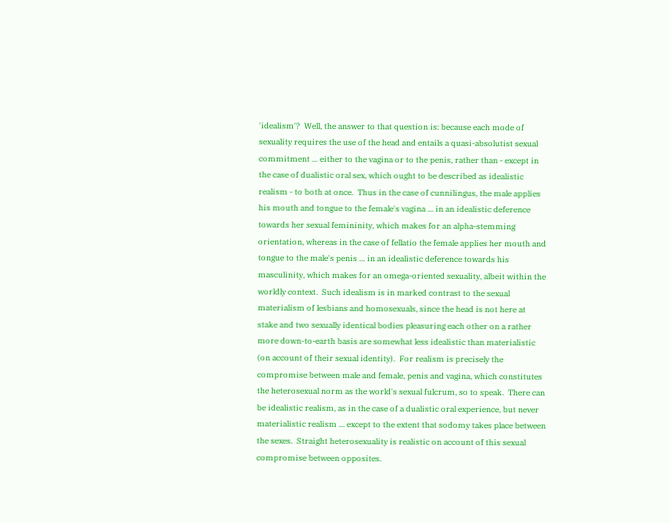'idealism'?  Well, the answer to that question is: because each mode of sexuality requires the use of the head and entails a quasi-absolutist sexual commitment ... either to the vagina or to the penis, rather than - except in the case of dualistic oral sex, which ought to be described as idealistic realism - to both at once.  Thus in the case of cunnilingus, the male applies his mouth and tongue to the female's vagina ... in an idealistic deference towards her sexual femininity, which makes for an alpha-stemming orientation, whereas in the case of fellatio the female applies her mouth and tongue to the male's penis ... in an idealistic deference towards his masculinity, which makes for an omega-oriented sexuality, albeit within the worldly context.  Such idealism is in marked contrast to the sexual materialism of lesbians and homosexuals, since the head is not here at stake and two sexually identical bodies pleasuring each other on a rather more down-to-earth basis are somewhat less idealistic than materialistic (on account of their sexual identity).  For realism is precisely the compromise between male and female, penis and vagina, which constitutes the heterosexual norm as the world's sexual fulcrum, so to speak.  There can be idealistic realism, as in the case of a dualistic oral experience, but never materialistic realism ... except to the extent that sodomy takes place between the sexes.  Straight heterosexuality is realistic on account of this sexual compromise between opposites.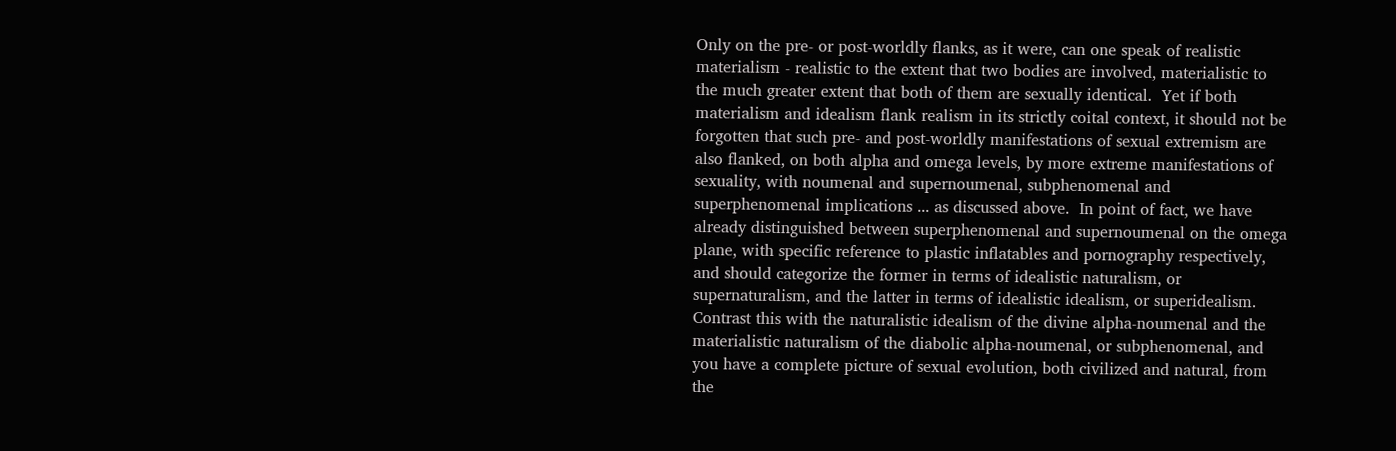Only on the pre- or post-worldly flanks, as it were, can one speak of realistic materialism - realistic to the extent that two bodies are involved, materialistic to the much greater extent that both of them are sexually identical.  Yet if both materialism and idealism flank realism in its strictly coital context, it should not be forgotten that such pre- and post-worldly manifestations of sexual extremism are also flanked, on both alpha and omega levels, by more extreme manifestations of sexuality, with noumenal and supernoumenal, subphenomenal and superphenomenal implications ... as discussed above.  In point of fact, we have already distinguished between superphenomenal and supernoumenal on the omega plane, with specific reference to plastic inflatables and pornography respectively, and should categorize the former in terms of idealistic naturalism, or supernaturalism, and the latter in terms of idealistic idealism, or superidealism.  Contrast this with the naturalistic idealism of the divine alpha-noumenal and the materialistic naturalism of the diabolic alpha-noumenal, or subphenomenal, and you have a complete picture of sexual evolution, both civilized and natural, from the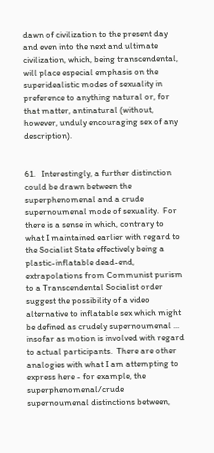dawn of civilization to the present day and even into the next and ultimate civilization, which, being transcendental, will place especial emphasis on the superidealistic modes of sexuality in preference to anything natural or, for that matter, antinatural (without, however, unduly encouraging sex of any description).


61.   Interestingly, a further distinction could be drawn between the superphenomenal and a crude supernoumenal mode of sexuality.  For there is a sense in which, contrary to what I maintained earlier with regard to the Socialist State effectively being a plastic-inflatable dead-end, extrapolations from Communist purism to a Transcendental Socialist order suggest the possibility of a video alternative to inflatable sex which might be defined as crudely supernoumenal ... insofar as motion is involved with regard to actual participants.  There are other analogies with what I am attempting to express here - for example, the superphenomenal/crude supernoumenal distinctions between,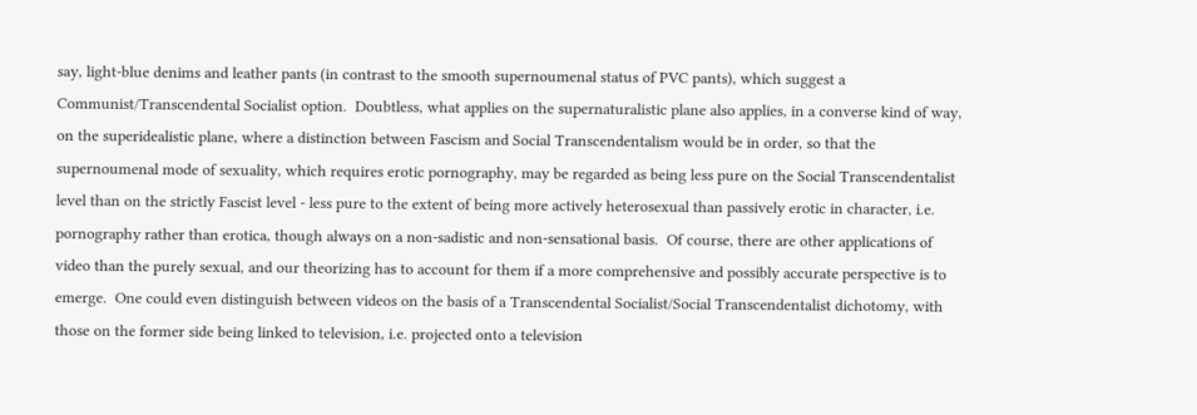say, light-blue denims and leather pants (in contrast to the smooth supernoumenal status of PVC pants), which suggest a Communist/Transcendental Socialist option.  Doubtless, what applies on the supernaturalistic plane also applies, in a converse kind of way, on the superidealistic plane, where a distinction between Fascism and Social Transcendentalism would be in order, so that the supernoumenal mode of sexuality, which requires erotic pornography, may be regarded as being less pure on the Social Transcendentalist level than on the strictly Fascist level - less pure to the extent of being more actively heterosexual than passively erotic in character, i.e. pornography rather than erotica, though always on a non-sadistic and non-sensational basis.  Of course, there are other applications of video than the purely sexual, and our theorizing has to account for them if a more comprehensive and possibly accurate perspective is to emerge.  One could even distinguish between videos on the basis of a Transcendental Socialist/Social Transcendentalist dichotomy, with those on the former side being linked to television, i.e. projected onto a television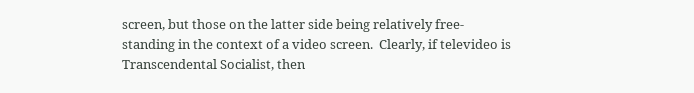screen, but those on the latter side being relatively free-standing in the context of a video screen.  Clearly, if televideo is Transcendental Socialist, then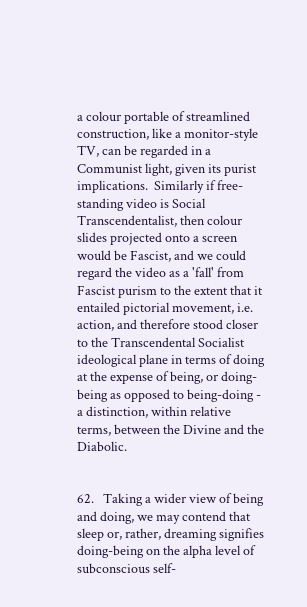a colour portable of streamlined construction, like a monitor-style TV, can be regarded in a Communist light, given its purist implications.  Similarly if free-standing video is Social Transcendentalist, then colour slides projected onto a screen would be Fascist, and we could regard the video as a 'fall' from Fascist purism to the extent that it entailed pictorial movement, i.e. action, and therefore stood closer to the Transcendental Socialist ideological plane in terms of doing at the expense of being, or doing-being as opposed to being-doing - a distinction, within relative terms, between the Divine and the Diabolic.


62.   Taking a wider view of being and doing, we may contend that sleep or, rather, dreaming signifies doing-being on the alpha level of subconscious self-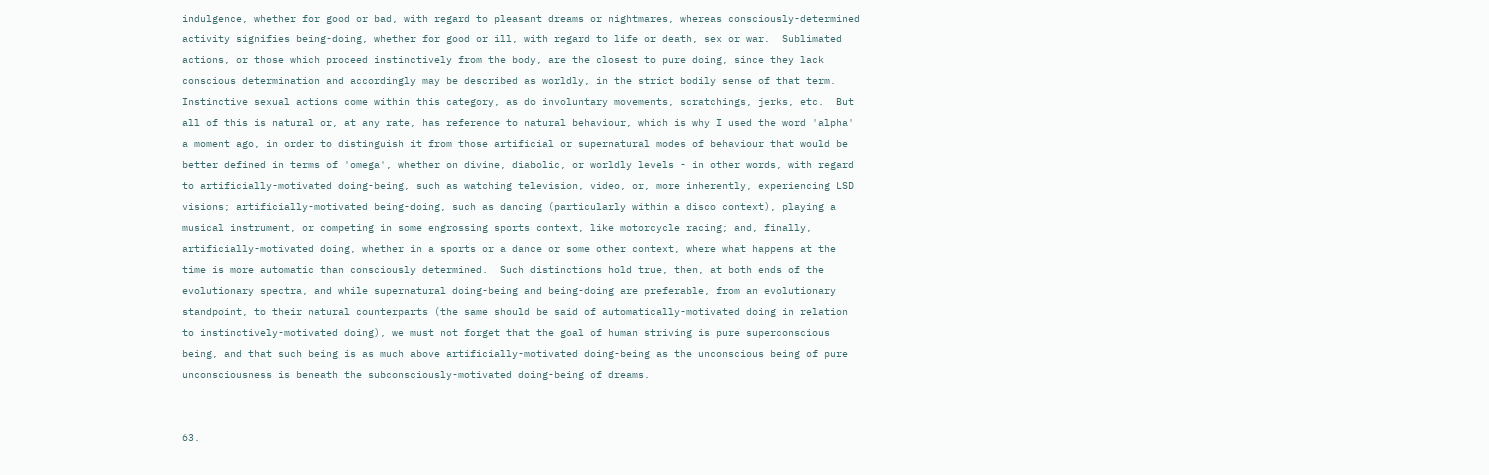indulgence, whether for good or bad, with regard to pleasant dreams or nightmares, whereas consciously-determined activity signifies being-doing, whether for good or ill, with regard to life or death, sex or war.  Sublimated actions, or those which proceed instinctively from the body, are the closest to pure doing, since they lack conscious determination and accordingly may be described as worldly, in the strict bodily sense of that term.  Instinctive sexual actions come within this category, as do involuntary movements, scratchings, jerks, etc.  But all of this is natural or, at any rate, has reference to natural behaviour, which is why I used the word 'alpha' a moment ago, in order to distinguish it from those artificial or supernatural modes of behaviour that would be better defined in terms of 'omega', whether on divine, diabolic, or worldly levels - in other words, with regard to artificially-motivated doing-being, such as watching television, video, or, more inherently, experiencing LSD visions; artificially-motivated being-doing, such as dancing (particularly within a disco context), playing a musical instrument, or competing in some engrossing sports context, like motorcycle racing; and, finally, artificially-motivated doing, whether in a sports or a dance or some other context, where what happens at the time is more automatic than consciously determined.  Such distinctions hold true, then, at both ends of the evolutionary spectra, and while supernatural doing-being and being-doing are preferable, from an evolutionary standpoint, to their natural counterparts (the same should be said of automatically-motivated doing in relation to instinctively-motivated doing), we must not forget that the goal of human striving is pure superconscious being, and that such being is as much above artificially-motivated doing-being as the unconscious being of pure unconsciousness is beneath the subconsciously-motivated doing-being of dreams.


63.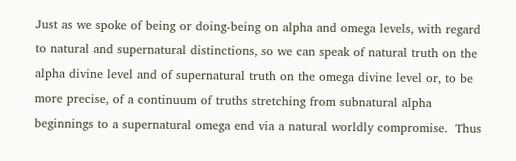Just as we spoke of being or doing-being on alpha and omega levels, with regard to natural and supernatural distinctions, so we can speak of natural truth on the alpha divine level and of supernatural truth on the omega divine level or, to be more precise, of a continuum of truths stretching from subnatural alpha beginnings to a supernatural omega end via a natural worldly compromise.  Thus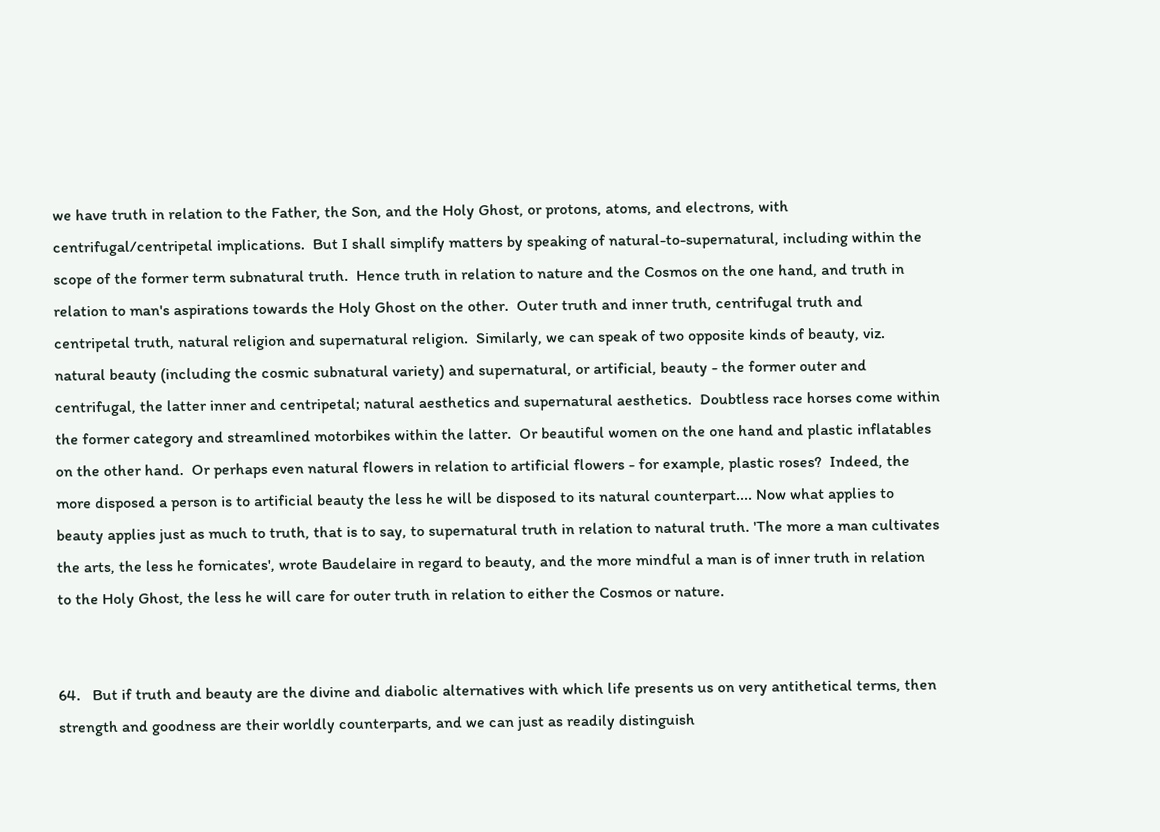we have truth in relation to the Father, the Son, and the Holy Ghost, or protons, atoms, and electrons, with centrifugal/centripetal implications.  But I shall simplify matters by speaking of natural-to-supernatural, including within the scope of the former term subnatural truth.  Hence truth in relation to nature and the Cosmos on the one hand, and truth in relation to man's aspirations towards the Holy Ghost on the other.  Outer truth and inner truth, centrifugal truth and centripetal truth, natural religion and supernatural religion.  Similarly, we can speak of two opposite kinds of beauty, viz. natural beauty (including the cosmic subnatural variety) and supernatural, or artificial, beauty - the former outer and centrifugal, the latter inner and centripetal; natural aesthetics and supernatural aesthetics.  Doubtless race horses come within the former category and streamlined motorbikes within the latter.  Or beautiful women on the one hand and plastic inflatables on the other hand.  Or perhaps even natural flowers in relation to artificial flowers - for example, plastic roses?  Indeed, the more disposed a person is to artificial beauty the less he will be disposed to its natural counterpart.... Now what applies to beauty applies just as much to truth, that is to say, to supernatural truth in relation to natural truth. 'The more a man cultivates the arts, the less he fornicates', wrote Baudelaire in regard to beauty, and the more mindful a man is of inner truth in relation to the Holy Ghost, the less he will care for outer truth in relation to either the Cosmos or nature.


64.   But if truth and beauty are the divine and diabolic alternatives with which life presents us on very antithetical terms, then strength and goodness are their worldly counterparts, and we can just as readily distinguish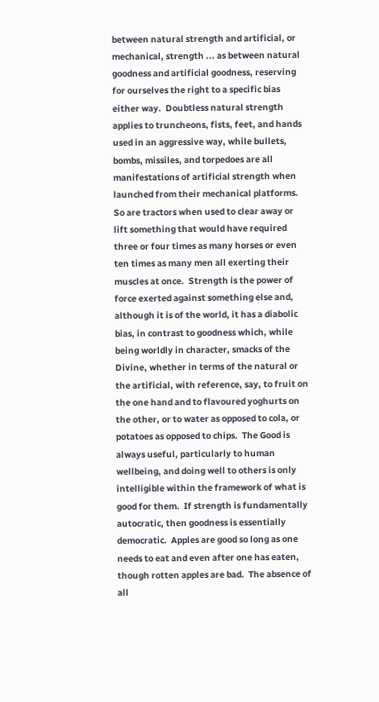between natural strength and artificial, or mechanical, strength ... as between natural goodness and artificial goodness, reserving for ourselves the right to a specific bias either way.  Doubtless natural strength applies to truncheons, fists, feet, and hands used in an aggressive way, while bullets, bombs, missiles, and torpedoes are all manifestations of artificial strength when launched from their mechanical platforms.  So are tractors when used to clear away or lift something that would have required three or four times as many horses or even ten times as many men all exerting their muscles at once.  Strength is the power of force exerted against something else and, although it is of the world, it has a diabolic bias, in contrast to goodness which, while being worldly in character, smacks of the Divine, whether in terms of the natural or the artificial, with reference, say, to fruit on the one hand and to flavoured yoghurts on the other, or to water as opposed to cola, or potatoes as opposed to chips.  The Good is always useful, particularly to human wellbeing, and doing well to others is only intelligible within the framework of what is good for them.  If strength is fundamentally autocratic, then goodness is essentially democratic.  Apples are good so long as one needs to eat and even after one has eaten, though rotten apples are bad.  The absence of all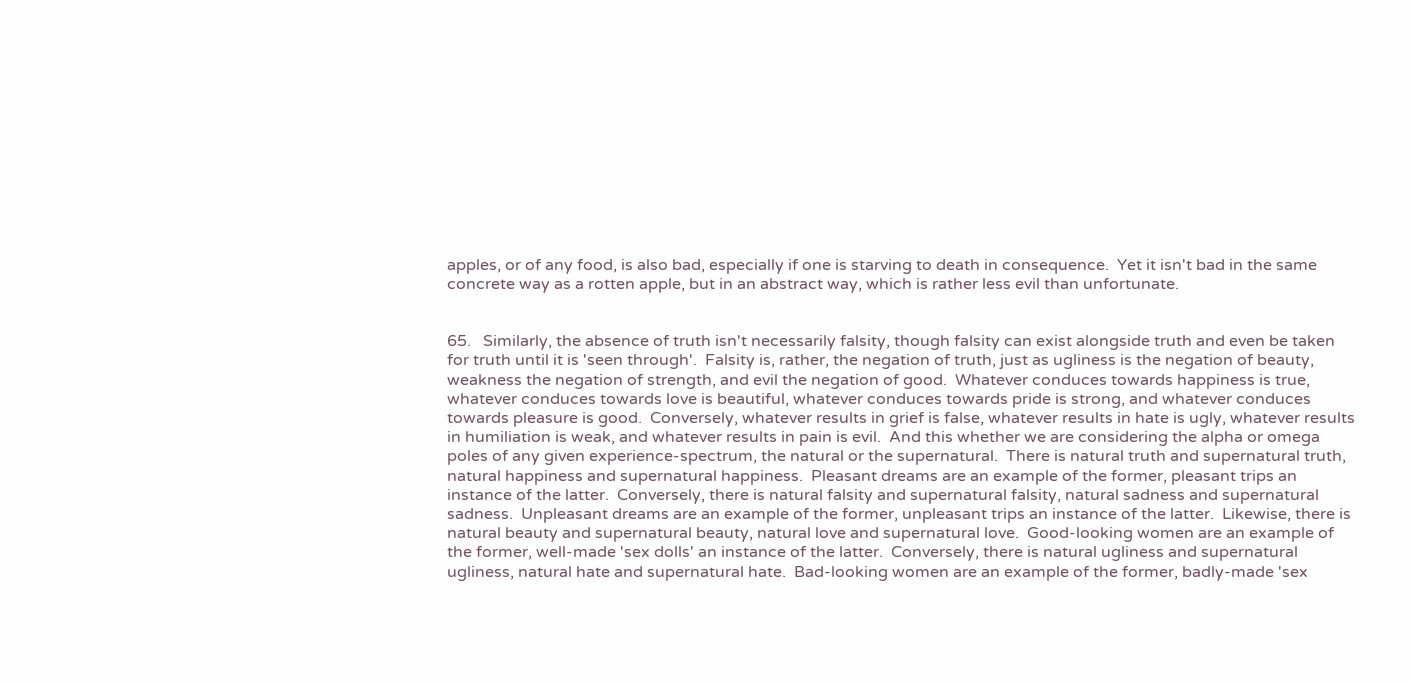apples, or of any food, is also bad, especially if one is starving to death in consequence.  Yet it isn't bad in the same concrete way as a rotten apple, but in an abstract way, which is rather less evil than unfortunate.


65.   Similarly, the absence of truth isn't necessarily falsity, though falsity can exist alongside truth and even be taken for truth until it is 'seen through'.  Falsity is, rather, the negation of truth, just as ugliness is the negation of beauty, weakness the negation of strength, and evil the negation of good.  Whatever conduces towards happiness is true, whatever conduces towards love is beautiful, whatever conduces towards pride is strong, and whatever conduces towards pleasure is good.  Conversely, whatever results in grief is false, whatever results in hate is ugly, whatever results in humiliation is weak, and whatever results in pain is evil.  And this whether we are considering the alpha or omega poles of any given experience-spectrum, the natural or the supernatural.  There is natural truth and supernatural truth, natural happiness and supernatural happiness.  Pleasant dreams are an example of the former, pleasant trips an instance of the latter.  Conversely, there is natural falsity and supernatural falsity, natural sadness and supernatural sadness.  Unpleasant dreams are an example of the former, unpleasant trips an instance of the latter.  Likewise, there is natural beauty and supernatural beauty, natural love and supernatural love.  Good-looking women are an example of the former, well-made 'sex dolls' an instance of the latter.  Conversely, there is natural ugliness and supernatural ugliness, natural hate and supernatural hate.  Bad-looking women are an example of the former, badly-made 'sex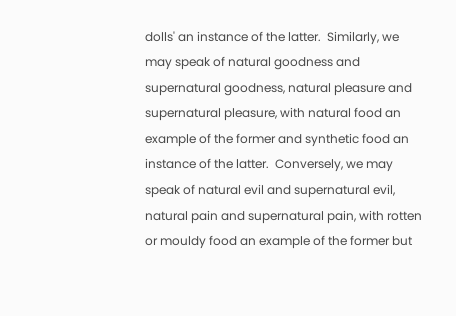dolls' an instance of the latter.  Similarly, we may speak of natural goodness and supernatural goodness, natural pleasure and supernatural pleasure, with natural food an example of the former and synthetic food an instance of the latter.  Conversely, we may speak of natural evil and supernatural evil, natural pain and supernatural pain, with rotten or mouldy food an example of the former but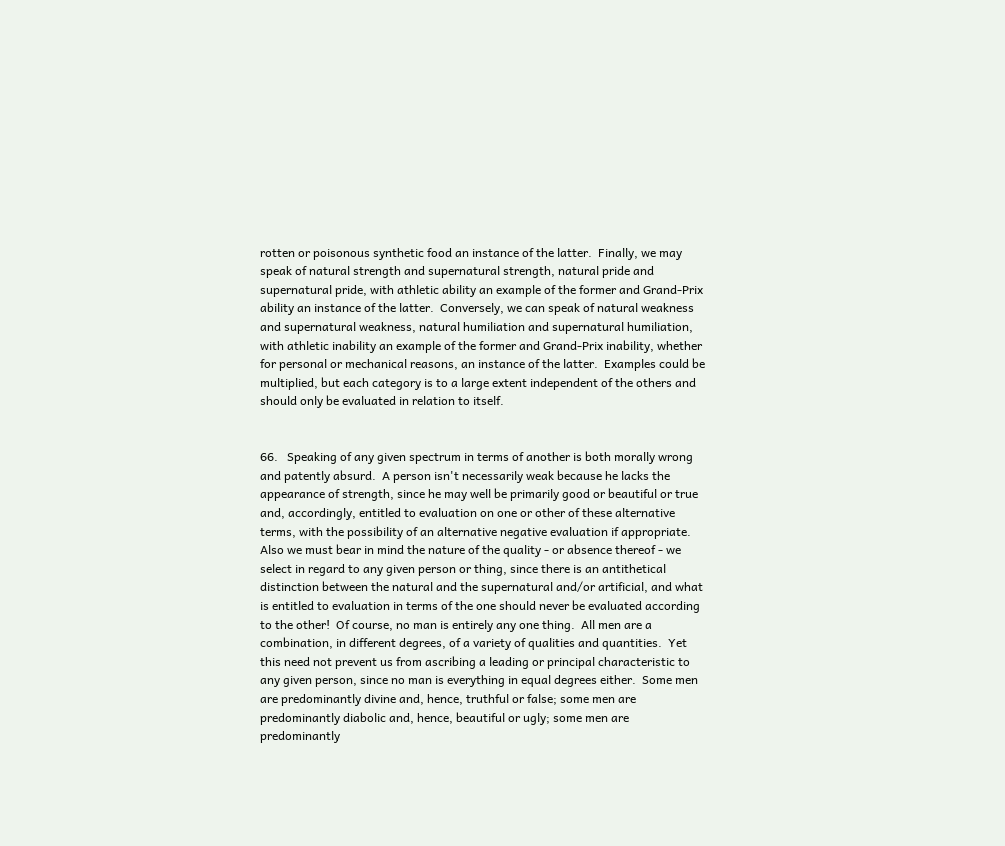rotten or poisonous synthetic food an instance of the latter.  Finally, we may speak of natural strength and supernatural strength, natural pride and supernatural pride, with athletic ability an example of the former and Grand-Prix ability an instance of the latter.  Conversely, we can speak of natural weakness and supernatural weakness, natural humiliation and supernatural humiliation, with athletic inability an example of the former and Grand-Prix inability, whether for personal or mechanical reasons, an instance of the latter.  Examples could be multiplied, but each category is to a large extent independent of the others and should only be evaluated in relation to itself.


66.   Speaking of any given spectrum in terms of another is both morally wrong and patently absurd.  A person isn't necessarily weak because he lacks the appearance of strength, since he may well be primarily good or beautiful or true and, accordingly, entitled to evaluation on one or other of these alternative terms, with the possibility of an alternative negative evaluation if appropriate.  Also we must bear in mind the nature of the quality - or absence thereof - we select in regard to any given person or thing, since there is an antithetical distinction between the natural and the supernatural and/or artificial, and what is entitled to evaluation in terms of the one should never be evaluated according to the other!  Of course, no man is entirely any one thing.  All men are a combination, in different degrees, of a variety of qualities and quantities.  Yet this need not prevent us from ascribing a leading or principal characteristic to any given person, since no man is everything in equal degrees either.  Some men are predominantly divine and, hence, truthful or false; some men are predominantly diabolic and, hence, beautiful or ugly; some men are predominantly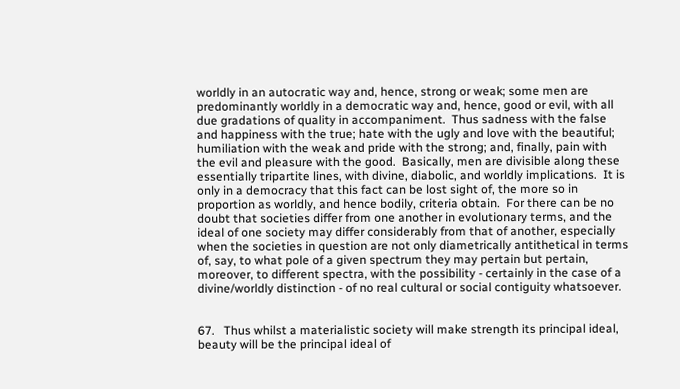worldly in an autocratic way and, hence, strong or weak; some men are predominantly worldly in a democratic way and, hence, good or evil, with all due gradations of quality in accompaniment.  Thus sadness with the false and happiness with the true; hate with the ugly and love with the beautiful; humiliation with the weak and pride with the strong; and, finally, pain with the evil and pleasure with the good.  Basically, men are divisible along these essentially tripartite lines, with divine, diabolic, and worldly implications.  It is only in a democracy that this fact can be lost sight of, the more so in proportion as worldly, and hence bodily, criteria obtain.  For there can be no doubt that societies differ from one another in evolutionary terms, and the ideal of one society may differ considerably from that of another, especially when the societies in question are not only diametrically antithetical in terms of, say, to what pole of a given spectrum they may pertain but pertain, moreover, to different spectra, with the possibility - certainly in the case of a divine/worldly distinction - of no real cultural or social contiguity whatsoever.


67.   Thus whilst a materialistic society will make strength its principal ideal, beauty will be the principal ideal of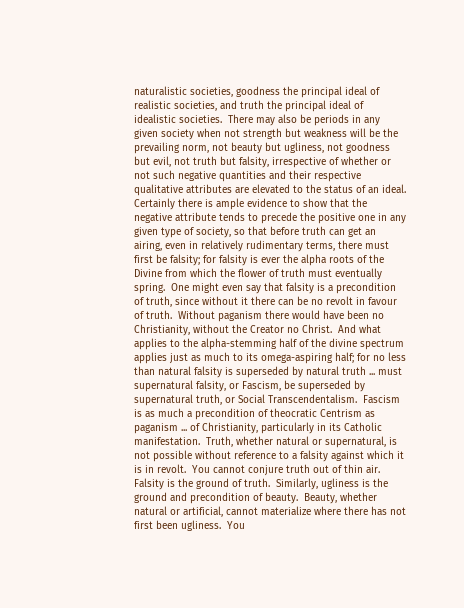naturalistic societies, goodness the principal ideal of realistic societies, and truth the principal ideal of idealistic societies.  There may also be periods in any given society when not strength but weakness will be the prevailing norm, not beauty but ugliness, not goodness but evil, not truth but falsity, irrespective of whether or not such negative quantities and their respective qualitative attributes are elevated to the status of an ideal.  Certainly there is ample evidence to show that the negative attribute tends to precede the positive one in any given type of society, so that before truth can get an airing, even in relatively rudimentary terms, there must first be falsity; for falsity is ever the alpha roots of the Divine from which the flower of truth must eventually spring.  One might even say that falsity is a precondition of truth, since without it there can be no revolt in favour of truth.  Without paganism there would have been no Christianity, without the Creator no Christ.  And what applies to the alpha-stemming half of the divine spectrum applies just as much to its omega-aspiring half; for no less than natural falsity is superseded by natural truth ... must supernatural falsity, or Fascism, be superseded by supernatural truth, or Social Transcendentalism.  Fascism is as much a precondition of theocratic Centrism as paganism ... of Christianity, particularly in its Catholic manifestation.  Truth, whether natural or supernatural, is not possible without reference to a falsity against which it is in revolt.  You cannot conjure truth out of thin air.  Falsity is the ground of truth.  Similarly, ugliness is the ground and precondition of beauty.  Beauty, whether natural or artificial, cannot materialize where there has not first been ugliness.  You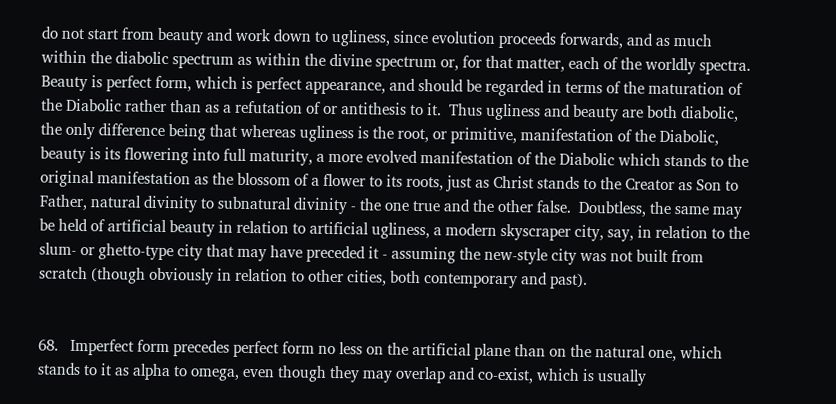do not start from beauty and work down to ugliness, since evolution proceeds forwards, and as much within the diabolic spectrum as within the divine spectrum or, for that matter, each of the worldly spectra.  Beauty is perfect form, which is perfect appearance, and should be regarded in terms of the maturation of the Diabolic rather than as a refutation of or antithesis to it.  Thus ugliness and beauty are both diabolic, the only difference being that whereas ugliness is the root, or primitive, manifestation of the Diabolic, beauty is its flowering into full maturity, a more evolved manifestation of the Diabolic which stands to the original manifestation as the blossom of a flower to its roots, just as Christ stands to the Creator as Son to Father, natural divinity to subnatural divinity - the one true and the other false.  Doubtless, the same may be held of artificial beauty in relation to artificial ugliness, a modern skyscraper city, say, in relation to the slum- or ghetto-type city that may have preceded it - assuming the new-style city was not built from scratch (though obviously in relation to other cities, both contemporary and past).


68.   Imperfect form precedes perfect form no less on the artificial plane than on the natural one, which stands to it as alpha to omega, even though they may overlap and co-exist, which is usually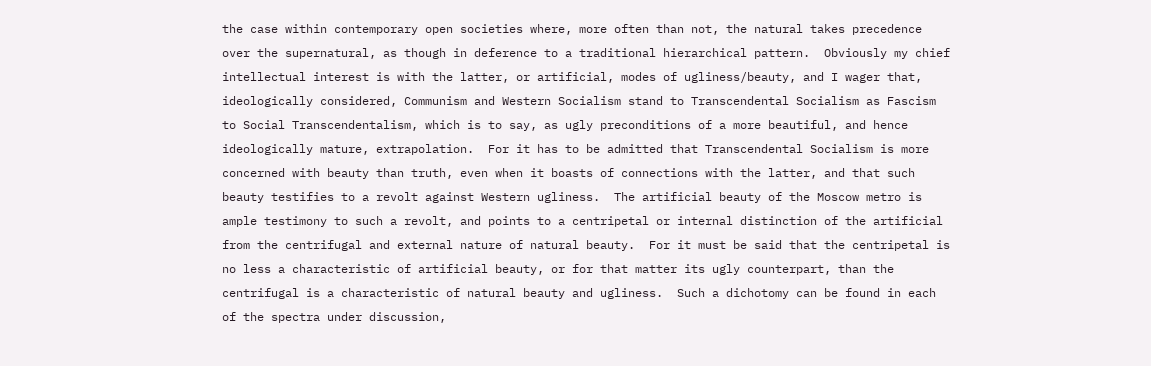the case within contemporary open societies where, more often than not, the natural takes precedence over the supernatural, as though in deference to a traditional hierarchical pattern.  Obviously my chief intellectual interest is with the latter, or artificial, modes of ugliness/beauty, and I wager that, ideologically considered, Communism and Western Socialism stand to Transcendental Socialism as Fascism to Social Transcendentalism, which is to say, as ugly preconditions of a more beautiful, and hence ideologically mature, extrapolation.  For it has to be admitted that Transcendental Socialism is more concerned with beauty than truth, even when it boasts of connections with the latter, and that such beauty testifies to a revolt against Western ugliness.  The artificial beauty of the Moscow metro is ample testimony to such a revolt, and points to a centripetal or internal distinction of the artificial from the centrifugal and external nature of natural beauty.  For it must be said that the centripetal is no less a characteristic of artificial beauty, or for that matter its ugly counterpart, than the centrifugal is a characteristic of natural beauty and ugliness.  Such a dichotomy can be found in each of the spectra under discussion,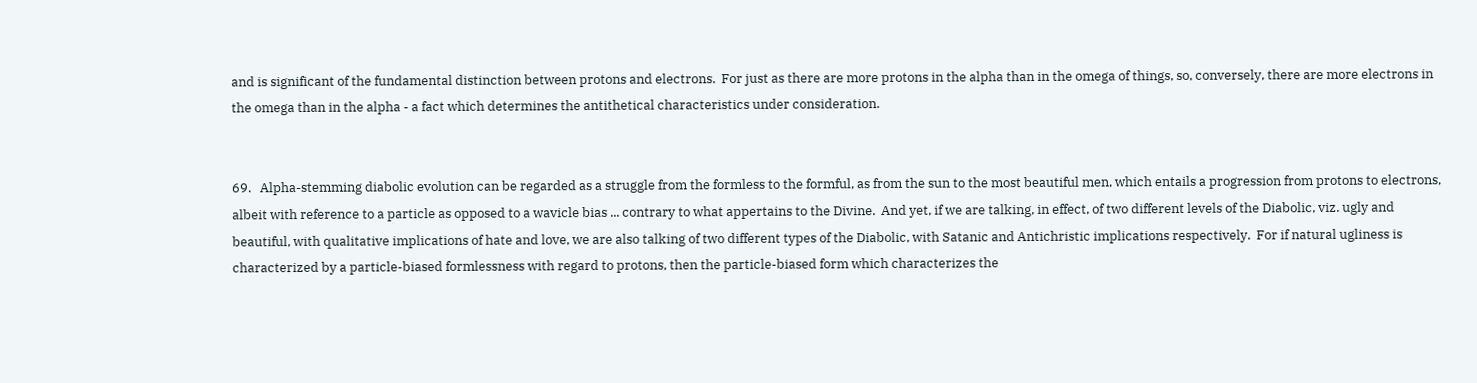and is significant of the fundamental distinction between protons and electrons.  For just as there are more protons in the alpha than in the omega of things, so, conversely, there are more electrons in the omega than in the alpha - a fact which determines the antithetical characteristics under consideration.


69.   Alpha-stemming diabolic evolution can be regarded as a struggle from the formless to the formful, as from the sun to the most beautiful men, which entails a progression from protons to electrons, albeit with reference to a particle as opposed to a wavicle bias ... contrary to what appertains to the Divine.  And yet, if we are talking, in effect, of two different levels of the Diabolic, viz. ugly and beautiful, with qualitative implications of hate and love, we are also talking of two different types of the Diabolic, with Satanic and Antichristic implications respectively.  For if natural ugliness is characterized by a particle-biased formlessness with regard to protons, then the particle-biased form which characterizes the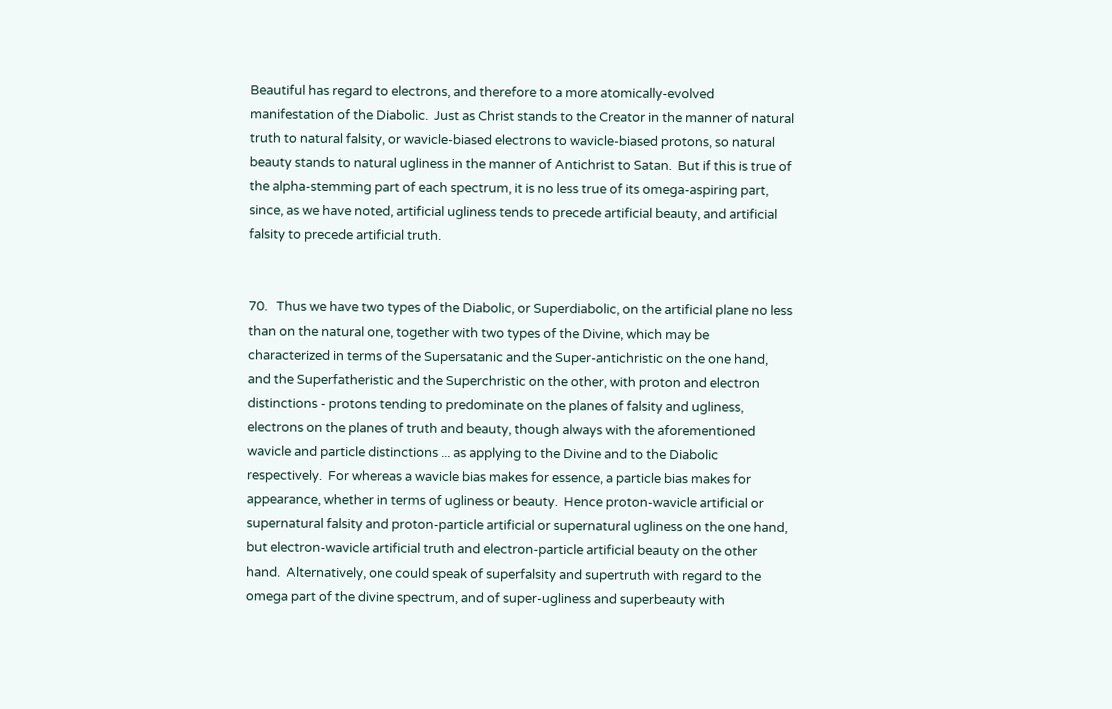Beautiful has regard to electrons, and therefore to a more atomically-evolved manifestation of the Diabolic.  Just as Christ stands to the Creator in the manner of natural truth to natural falsity, or wavicle-biased electrons to wavicle-biased protons, so natural beauty stands to natural ugliness in the manner of Antichrist to Satan.  But if this is true of the alpha-stemming part of each spectrum, it is no less true of its omega-aspiring part, since, as we have noted, artificial ugliness tends to precede artificial beauty, and artificial falsity to precede artificial truth.


70.   Thus we have two types of the Diabolic, or Superdiabolic, on the artificial plane no less than on the natural one, together with two types of the Divine, which may be characterized in terms of the Supersatanic and the Super-antichristic on the one hand, and the Superfatheristic and the Superchristic on the other, with proton and electron distinctions - protons tending to predominate on the planes of falsity and ugliness, electrons on the planes of truth and beauty, though always with the aforementioned wavicle and particle distinctions ... as applying to the Divine and to the Diabolic respectively.  For whereas a wavicle bias makes for essence, a particle bias makes for appearance, whether in terms of ugliness or beauty.  Hence proton-wavicle artificial or supernatural falsity and proton-particle artificial or supernatural ugliness on the one hand, but electron-wavicle artificial truth and electron-particle artificial beauty on the other hand.  Alternatively, one could speak of superfalsity and supertruth with regard to the omega part of the divine spectrum, and of super-ugliness and superbeauty with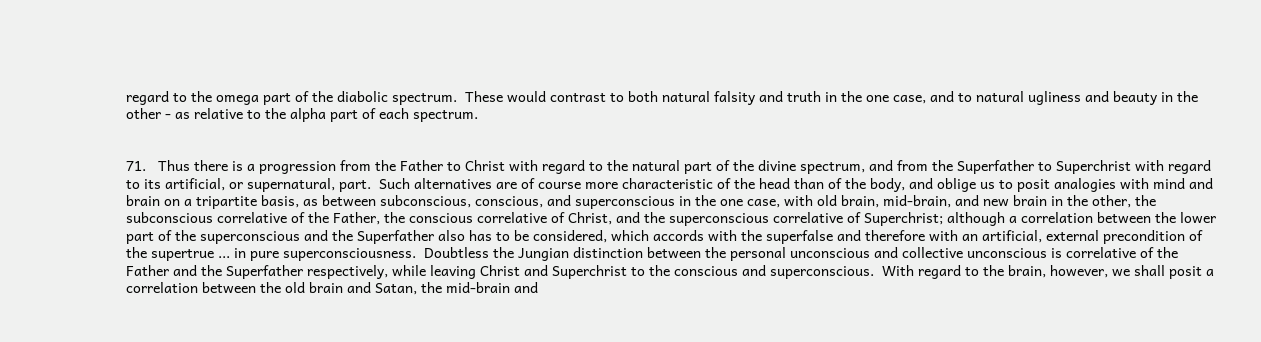regard to the omega part of the diabolic spectrum.  These would contrast to both natural falsity and truth in the one case, and to natural ugliness and beauty in the other - as relative to the alpha part of each spectrum.


71.   Thus there is a progression from the Father to Christ with regard to the natural part of the divine spectrum, and from the Superfather to Superchrist with regard to its artificial, or supernatural, part.  Such alternatives are of course more characteristic of the head than of the body, and oblige us to posit analogies with mind and brain on a tripartite basis, as between subconscious, conscious, and superconscious in the one case, with old brain, mid-brain, and new brain in the other, the subconscious correlative of the Father, the conscious correlative of Christ, and the superconscious correlative of Superchrist; although a correlation between the lower part of the superconscious and the Superfather also has to be considered, which accords with the superfalse and therefore with an artificial, external precondition of the supertrue ... in pure superconsciousness.  Doubtless the Jungian distinction between the personal unconscious and collective unconscious is correlative of the Father and the Superfather respectively, while leaving Christ and Superchrist to the conscious and superconscious.  With regard to the brain, however, we shall posit a correlation between the old brain and Satan, the mid-brain and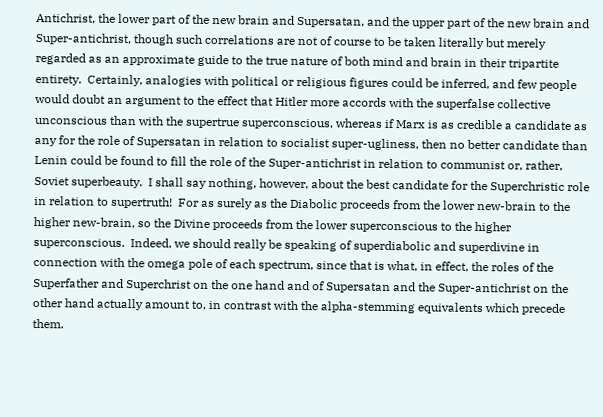Antichrist, the lower part of the new brain and Supersatan, and the upper part of the new brain and Super-antichrist, though such correlations are not of course to be taken literally but merely regarded as an approximate guide to the true nature of both mind and brain in their tripartite entirety.  Certainly, analogies with political or religious figures could be inferred, and few people would doubt an argument to the effect that Hitler more accords with the superfalse collective unconscious than with the supertrue superconscious, whereas if Marx is as credible a candidate as any for the role of Supersatan in relation to socialist super-ugliness, then no better candidate than Lenin could be found to fill the role of the Super-antichrist in relation to communist or, rather, Soviet superbeauty.  I shall say nothing, however, about the best candidate for the Superchristic role in relation to supertruth!  For as surely as the Diabolic proceeds from the lower new-brain to the higher new-brain, so the Divine proceeds from the lower superconscious to the higher superconscious.  Indeed, we should really be speaking of superdiabolic and superdivine in connection with the omega pole of each spectrum, since that is what, in effect, the roles of the Superfather and Superchrist on the one hand and of Supersatan and the Super-antichrist on the other hand actually amount to, in contrast with the alpha-stemming equivalents which precede them.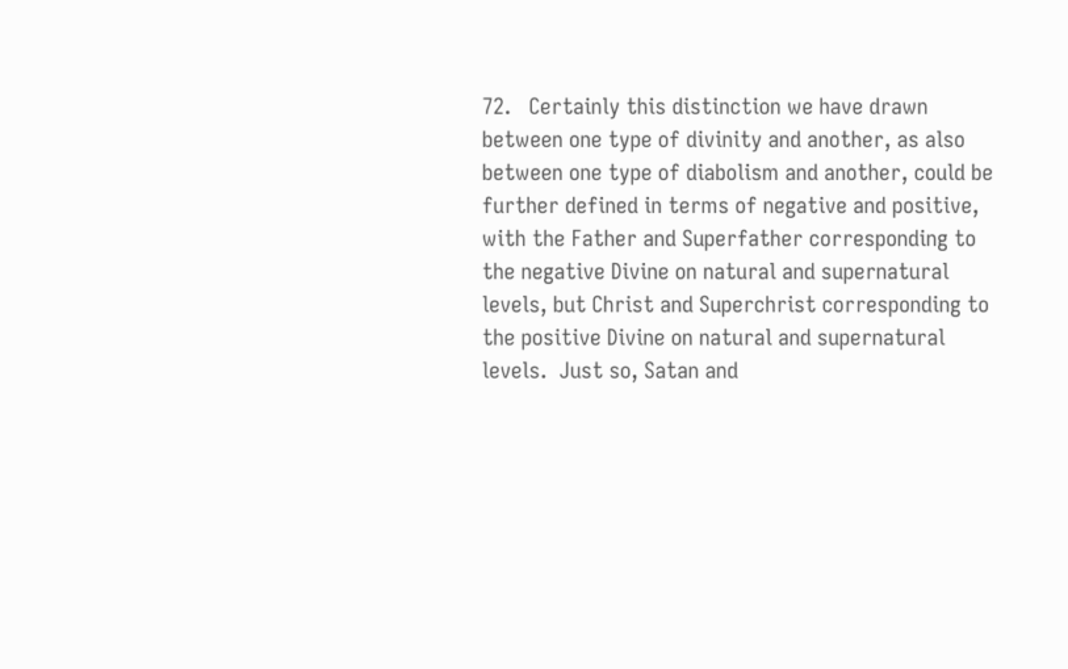72.   Certainly this distinction we have drawn between one type of divinity and another, as also between one type of diabolism and another, could be further defined in terms of negative and positive, with the Father and Superfather corresponding to the negative Divine on natural and supernatural levels, but Christ and Superchrist corresponding to the positive Divine on natural and supernatural levels.  Just so, Satan and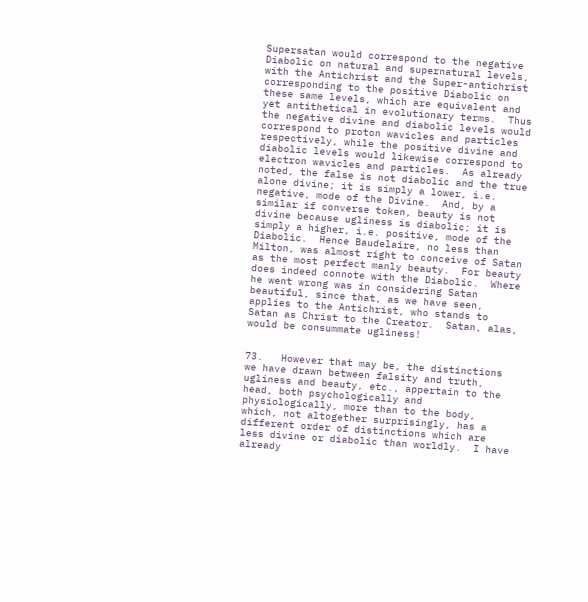Supersatan would correspond to the negative Diabolic on natural and supernatural levels, with the Antichrist and the Super-antichrist corresponding to the positive Diabolic on these same levels, which are equivalent and yet antithetical in evolutionary terms.  Thus the negative divine and diabolic levels would correspond to proton wavicles and particles respectively, while the positive divine and diabolic levels would likewise correspond to electron wavicles and particles.  As already noted, the false is not diabolic and the true alone divine; it is simply a lower, i.e. negative, mode of the Divine.  And, by a similar if converse token, beauty is not divine because ugliness is diabolic; it is simply a higher, i.e. positive, mode of the Diabolic.  Hence Baudelaire, no less than Milton, was almost right to conceive of Satan as the most perfect manly beauty.  For beauty does indeed connote with the Diabolic.  Where he went wrong was in considering Satan beautiful, since that, as we have seen, applies to the Antichrist, who stands to Satan as Christ to the Creator.  Satan, alas, would be consummate ugliness!


73.   However that may be, the distinctions we have drawn between falsity and truth, ugliness and beauty, etc., appertain to the head, both psychologically and physiologically, more than to the body, which, not altogether surprisingly, has a different order of distinctions which are less divine or diabolic than worldly.  I have already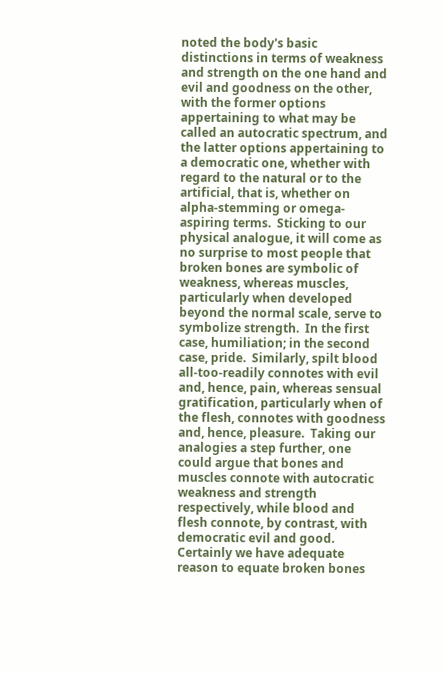noted the body's basic distinctions in terms of weakness and strength on the one hand and evil and goodness on the other, with the former options appertaining to what may be called an autocratic spectrum, and the latter options appertaining to a democratic one, whether with regard to the natural or to the artificial, that is, whether on alpha-stemming or omega-aspiring terms.  Sticking to our physical analogue, it will come as no surprise to most people that broken bones are symbolic of weakness, whereas muscles, particularly when developed beyond the normal scale, serve to symbolize strength.  In the first case, humiliation; in the second case, pride.  Similarly, spilt blood all-too-readily connotes with evil and, hence, pain, whereas sensual gratification, particularly when of the flesh, connotes with goodness and, hence, pleasure.  Taking our analogies a step further, one could argue that bones and muscles connote with autocratic weakness and strength respectively, while blood and flesh connote, by contrast, with democratic evil and good.  Certainly we have adequate reason to equate broken bones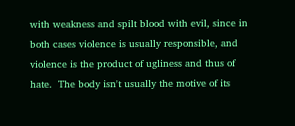with weakness and spilt blood with evil, since in both cases violence is usually responsible, and violence is the product of ugliness and thus of hate.  The body isn't usually the motive of its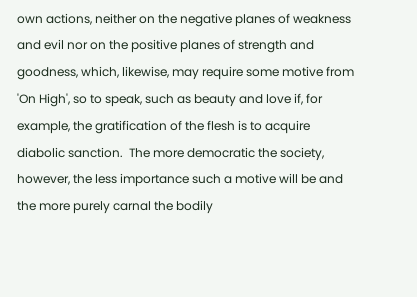own actions, neither on the negative planes of weakness and evil nor on the positive planes of strength and goodness, which, likewise, may require some motive from 'On High', so to speak, such as beauty and love if, for example, the gratification of the flesh is to acquire diabolic sanction.  The more democratic the society, however, the less importance such a motive will be and the more purely carnal the bodily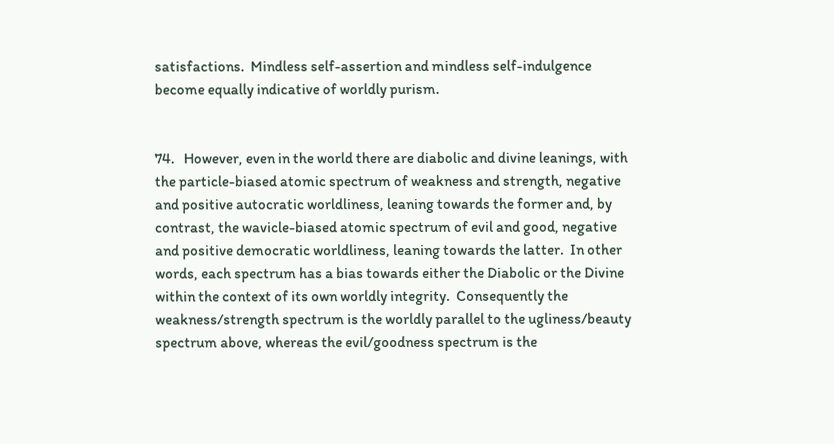satisfactions.  Mindless self-assertion and mindless self-indulgence become equally indicative of worldly purism.


74.   However, even in the world there are diabolic and divine leanings, with the particle-biased atomic spectrum of weakness and strength, negative and positive autocratic worldliness, leaning towards the former and, by contrast, the wavicle-biased atomic spectrum of evil and good, negative and positive democratic worldliness, leaning towards the latter.  In other words, each spectrum has a bias towards either the Diabolic or the Divine within the context of its own worldly integrity.  Consequently the weakness/strength spectrum is the worldly parallel to the ugliness/beauty spectrum above, whereas the evil/goodness spectrum is the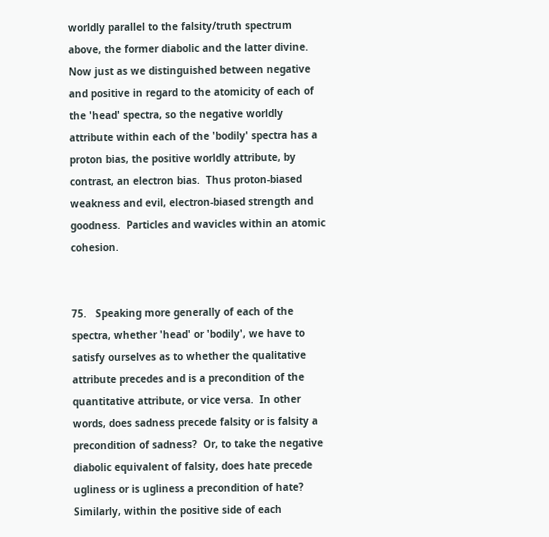worldly parallel to the falsity/truth spectrum above, the former diabolic and the latter divine.  Now just as we distinguished between negative and positive in regard to the atomicity of each of the 'head' spectra, so the negative worldly attribute within each of the 'bodily' spectra has a proton bias, the positive worldly attribute, by contrast, an electron bias.  Thus proton-biased weakness and evil, electron-biased strength and goodness.  Particles and wavicles within an atomic cohesion.


75.   Speaking more generally of each of the spectra, whether 'head' or 'bodily', we have to satisfy ourselves as to whether the qualitative attribute precedes and is a precondition of the quantitative attribute, or vice versa.  In other words, does sadness precede falsity or is falsity a precondition of sadness?  Or, to take the negative diabolic equivalent of falsity, does hate precede ugliness or is ugliness a precondition of hate?  Similarly, within the positive side of each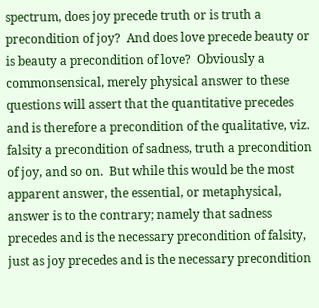spectrum, does joy precede truth or is truth a precondition of joy?  And does love precede beauty or is beauty a precondition of love?  Obviously a commonsensical, merely physical answer to these questions will assert that the quantitative precedes and is therefore a precondition of the qualitative, viz. falsity a precondition of sadness, truth a precondition of joy, and so on.  But while this would be the most apparent answer, the essential, or metaphysical, answer is to the contrary; namely that sadness precedes and is the necessary precondition of falsity, just as joy precedes and is the necessary precondition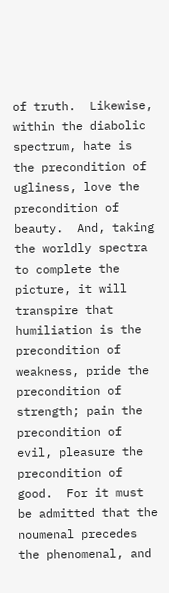of truth.  Likewise, within the diabolic spectrum, hate is the precondition of ugliness, love the precondition of beauty.  And, taking the worldly spectra to complete the picture, it will transpire that humiliation is the precondition of weakness, pride the precondition of strength; pain the precondition of evil, pleasure the precondition of good.  For it must be admitted that the noumenal precedes the phenomenal, and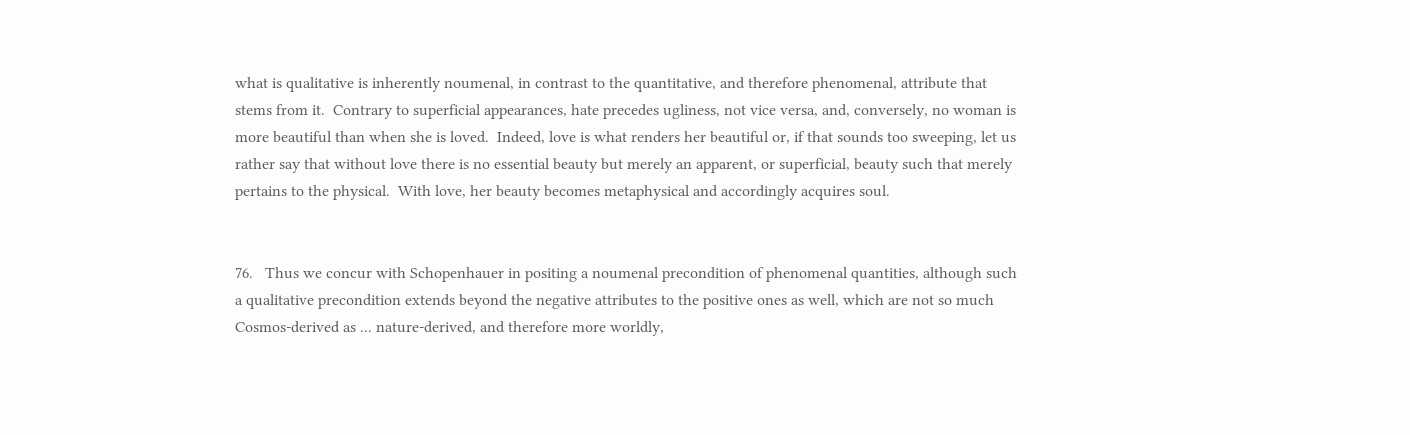what is qualitative is inherently noumenal, in contrast to the quantitative, and therefore phenomenal, attribute that stems from it.  Contrary to superficial appearances, hate precedes ugliness, not vice versa, and, conversely, no woman is more beautiful than when she is loved.  Indeed, love is what renders her beautiful or, if that sounds too sweeping, let us rather say that without love there is no essential beauty but merely an apparent, or superficial, beauty such that merely pertains to the physical.  With love, her beauty becomes metaphysical and accordingly acquires soul.


76.   Thus we concur with Schopenhauer in positing a noumenal precondition of phenomenal quantities, although such a qualitative precondition extends beyond the negative attributes to the positive ones as well, which are not so much Cosmos-derived as ... nature-derived, and therefore more worldly,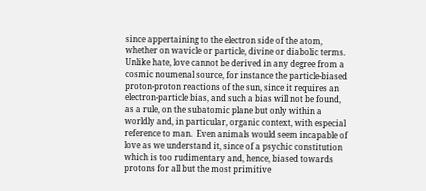since appertaining to the electron side of the atom, whether on wavicle or particle, divine or diabolic terms.  Unlike hate, love cannot be derived in any degree from a cosmic noumenal source, for instance the particle-biased proton-proton reactions of the sun, since it requires an electron-particle bias, and such a bias will not be found, as a rule, on the subatomic plane but only within a worldly and, in particular, organic context, with especial reference to man.  Even animals would seem incapable of love as we understand it, since of a psychic constitution which is too rudimentary and, hence, biased towards protons for all but the most primitive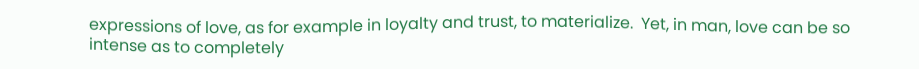expressions of love, as for example in loyalty and trust, to materialize.  Yet, in man, love can be so intense as to completely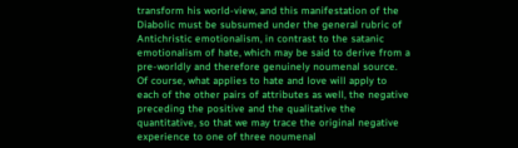transform his world-view, and this manifestation of the Diabolic must be subsumed under the general rubric of Antichristic emotionalism, in contrast to the satanic emotionalism of hate, which may be said to derive from a pre-worldly and therefore genuinely noumenal source.  Of course, what applies to hate and love will apply to each of the other pairs of attributes as well, the negative preceding the positive and the qualitative the quantitative, so that we may trace the original negative experience to one of three noumenal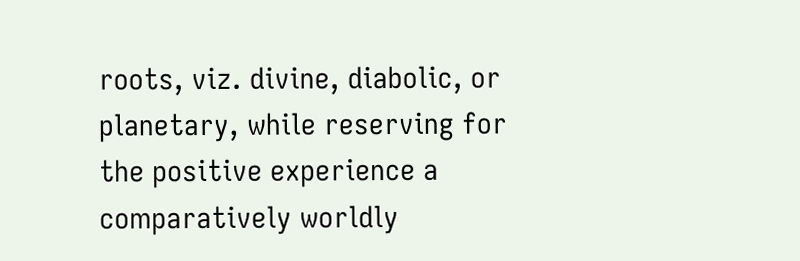roots, viz. divine, diabolic, or planetary, while reserving for the positive experience a comparatively worldly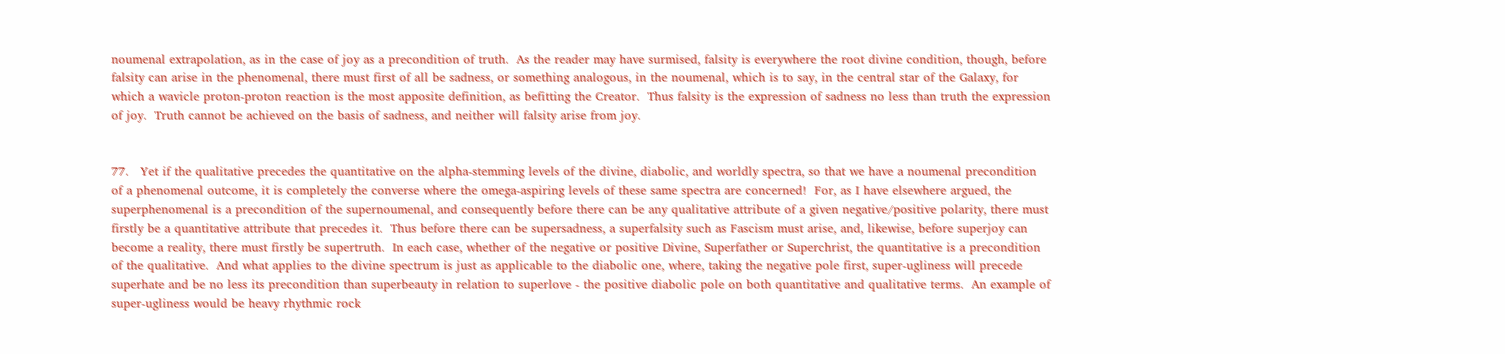noumenal extrapolation, as in the case of joy as a precondition of truth.  As the reader may have surmised, falsity is everywhere the root divine condition, though, before falsity can arise in the phenomenal, there must first of all be sadness, or something analogous, in the noumenal, which is to say, in the central star of the Galaxy, for which a wavicle proton-proton reaction is the most apposite definition, as befitting the Creator.  Thus falsity is the expression of sadness no less than truth the expression of joy.  Truth cannot be achieved on the basis of sadness, and neither will falsity arise from joy.


77.   Yet if the qualitative precedes the quantitative on the alpha-stemming levels of the divine, diabolic, and worldly spectra, so that we have a noumenal precondition of a phenomenal outcome, it is completely the converse where the omega-aspiring levels of these same spectra are concerned!  For, as I have elsewhere argued, the superphenomenal is a precondition of the supernoumenal, and consequently before there can be any qualitative attribute of a given negative/positive polarity, there must firstly be a quantitative attribute that precedes it.  Thus before there can be supersadness, a superfalsity such as Fascism must arise, and, likewise, before superjoy can become a reality, there must firstly be supertruth.  In each case, whether of the negative or positive Divine, Superfather or Superchrist, the quantitative is a precondition of the qualitative.  And what applies to the divine spectrum is just as applicable to the diabolic one, where, taking the negative pole first, super-ugliness will precede superhate and be no less its precondition than superbeauty in relation to superlove - the positive diabolic pole on both quantitative and qualitative terms.  An example of super-ugliness would be heavy rhythmic rock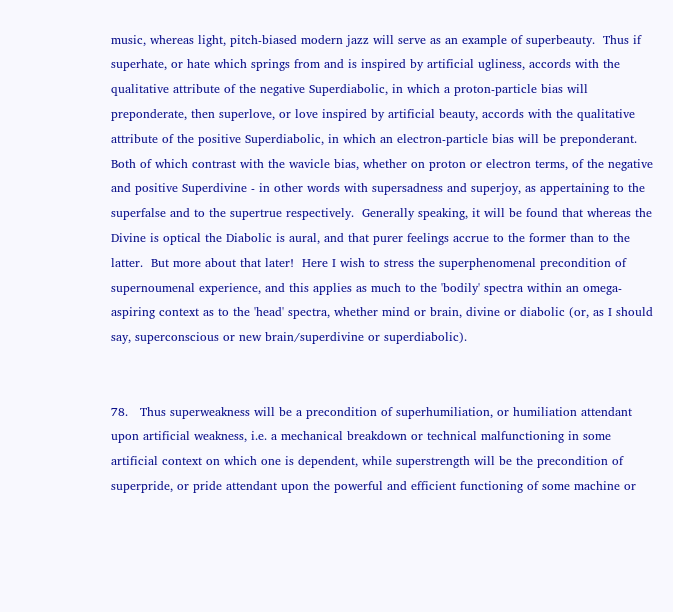music, whereas light, pitch-biased modern jazz will serve as an example of superbeauty.  Thus if superhate, or hate which springs from and is inspired by artificial ugliness, accords with the qualitative attribute of the negative Superdiabolic, in which a proton-particle bias will preponderate, then superlove, or love inspired by artificial beauty, accords with the qualitative attribute of the positive Superdiabolic, in which an electron-particle bias will be preponderant.  Both of which contrast with the wavicle bias, whether on proton or electron terms, of the negative and positive Superdivine - in other words with supersadness and superjoy, as appertaining to the superfalse and to the supertrue respectively.  Generally speaking, it will be found that whereas the Divine is optical the Diabolic is aural, and that purer feelings accrue to the former than to the latter.  But more about that later!  Here I wish to stress the superphenomenal precondition of supernoumenal experience, and this applies as much to the 'bodily' spectra within an omega-aspiring context as to the 'head' spectra, whether mind or brain, divine or diabolic (or, as I should say, superconscious or new brain/superdivine or superdiabolic).


78.   Thus superweakness will be a precondition of superhumiliation, or humiliation attendant upon artificial weakness, i.e. a mechanical breakdown or technical malfunctioning in some artificial context on which one is dependent, while superstrength will be the precondition of superpride, or pride attendant upon the powerful and efficient functioning of some machine or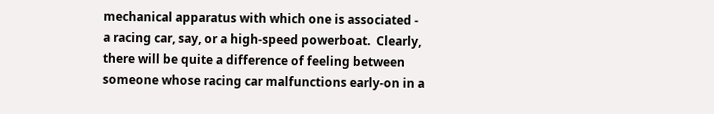mechanical apparatus with which one is associated - a racing car, say, or a high-speed powerboat.  Clearly, there will be quite a difference of feeling between someone whose racing car malfunctions early-on in a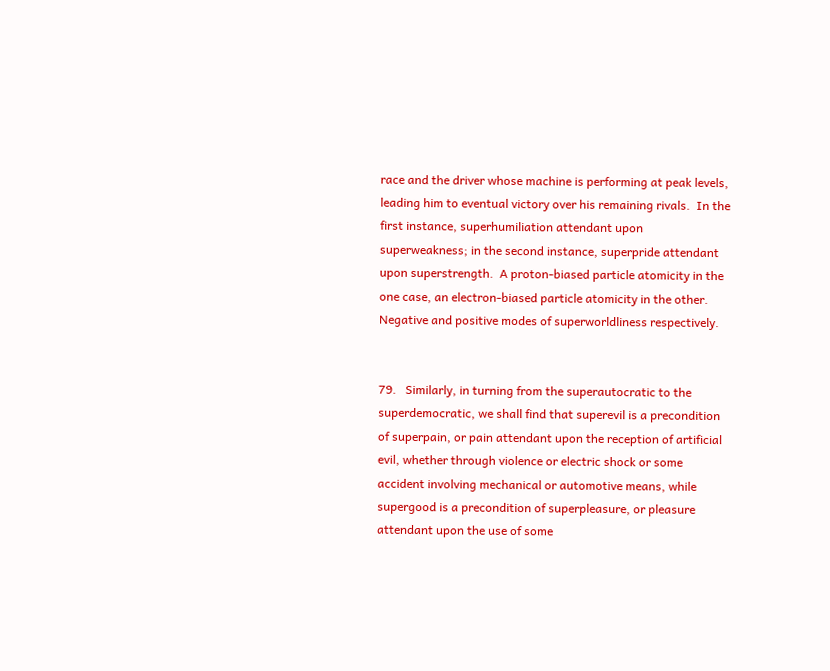race and the driver whose machine is performing at peak levels, leading him to eventual victory over his remaining rivals.  In the first instance, superhumiliation attendant upon superweakness; in the second instance, superpride attendant upon superstrength.  A proton-biased particle atomicity in the one case, an electron-biased particle atomicity in the other.  Negative and positive modes of superworldliness respectively.


79.   Similarly, in turning from the superautocratic to the superdemocratic, we shall find that superevil is a precondition of superpain, or pain attendant upon the reception of artificial evil, whether through violence or electric shock or some accident involving mechanical or automotive means, while supergood is a precondition of superpleasure, or pleasure attendant upon the use of some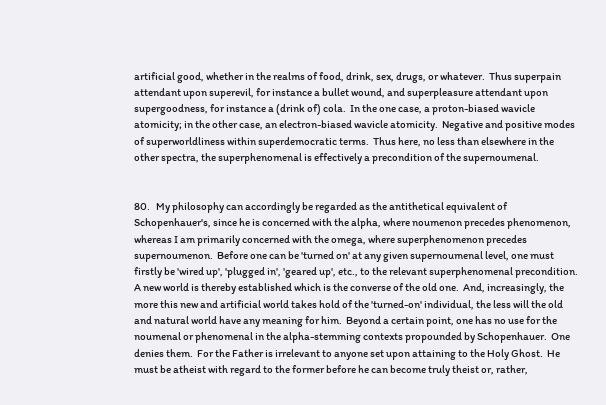artificial good, whether in the realms of food, drink, sex, drugs, or whatever.  Thus superpain attendant upon superevil, for instance a bullet wound, and superpleasure attendant upon supergoodness, for instance a (drink of) cola.  In the one case, a proton-biased wavicle atomicity; in the other case, an electron-biased wavicle atomicity.  Negative and positive modes of superworldliness within superdemocratic terms.  Thus here, no less than elsewhere in the other spectra, the superphenomenal is effectively a precondition of the supernoumenal.


80.   My philosophy can accordingly be regarded as the antithetical equivalent of Schopenhauer's, since he is concerned with the alpha, where noumenon precedes phenomenon, whereas I am primarily concerned with the omega, where superphenomenon precedes supernoumenon.  Before one can be 'turned on' at any given supernoumenal level, one must firstly be 'wired up', 'plugged in', 'geared up', etc., to the relevant superphenomenal precondition.  A new world is thereby established which is the converse of the old one.  And, increasingly, the more this new and artificial world takes hold of the 'turned-on' individual, the less will the old and natural world have any meaning for him.  Beyond a certain point, one has no use for the noumenal or phenomenal in the alpha-stemming contexts propounded by Schopenhauer.  One denies them.  For the Father is irrelevant to anyone set upon attaining to the Holy Ghost.  He must be atheist with regard to the former before he can become truly theist or, rather,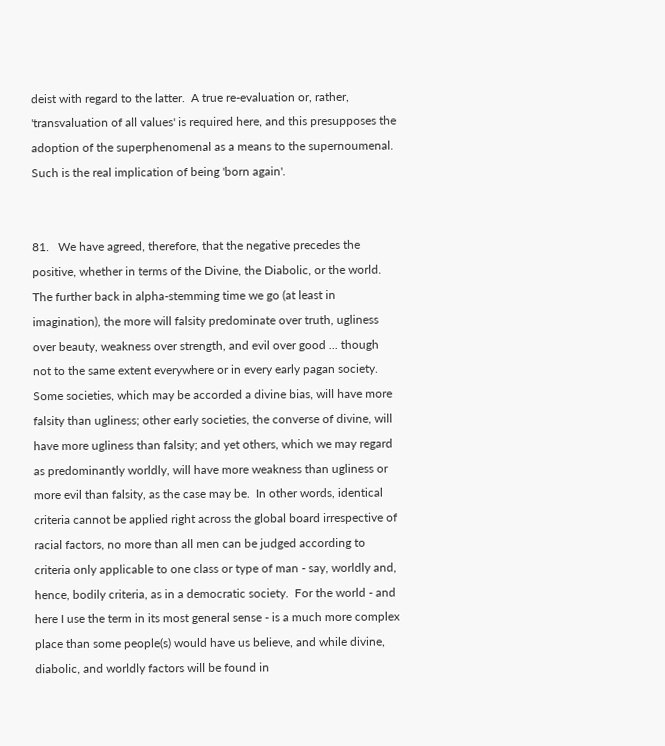deist with regard to the latter.  A true re-evaluation or, rather, 'transvaluation of all values' is required here, and this presupposes the adoption of the superphenomenal as a means to the supernoumenal.  Such is the real implication of being 'born again'.


81.   We have agreed, therefore, that the negative precedes the positive, whether in terms of the Divine, the Diabolic, or the world.  The further back in alpha-stemming time we go (at least in imagination), the more will falsity predominate over truth, ugliness over beauty, weakness over strength, and evil over good ... though not to the same extent everywhere or in every early pagan society.  Some societies, which may be accorded a divine bias, will have more falsity than ugliness; other early societies, the converse of divine, will have more ugliness than falsity; and yet others, which we may regard as predominantly worldly, will have more weakness than ugliness or more evil than falsity, as the case may be.  In other words, identical criteria cannot be applied right across the global board irrespective of racial factors, no more than all men can be judged according to criteria only applicable to one class or type of man - say, worldly and, hence, bodily criteria, as in a democratic society.  For the world - and here I use the term in its most general sense - is a much more complex place than some people(s) would have us believe, and while divine, diabolic, and worldly factors will be found in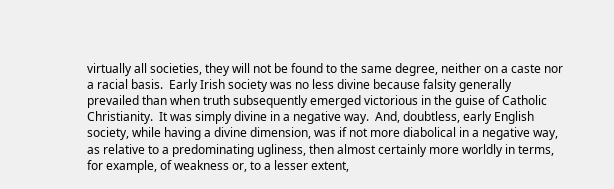virtually all societies, they will not be found to the same degree, neither on a caste nor a racial basis.  Early Irish society was no less divine because falsity generally prevailed than when truth subsequently emerged victorious in the guise of Catholic Christianity.  It was simply divine in a negative way.  And, doubtless, early English society, while having a divine dimension, was if not more diabolical in a negative way, as relative to a predominating ugliness, then almost certainly more worldly in terms, for example, of weakness or, to a lesser extent,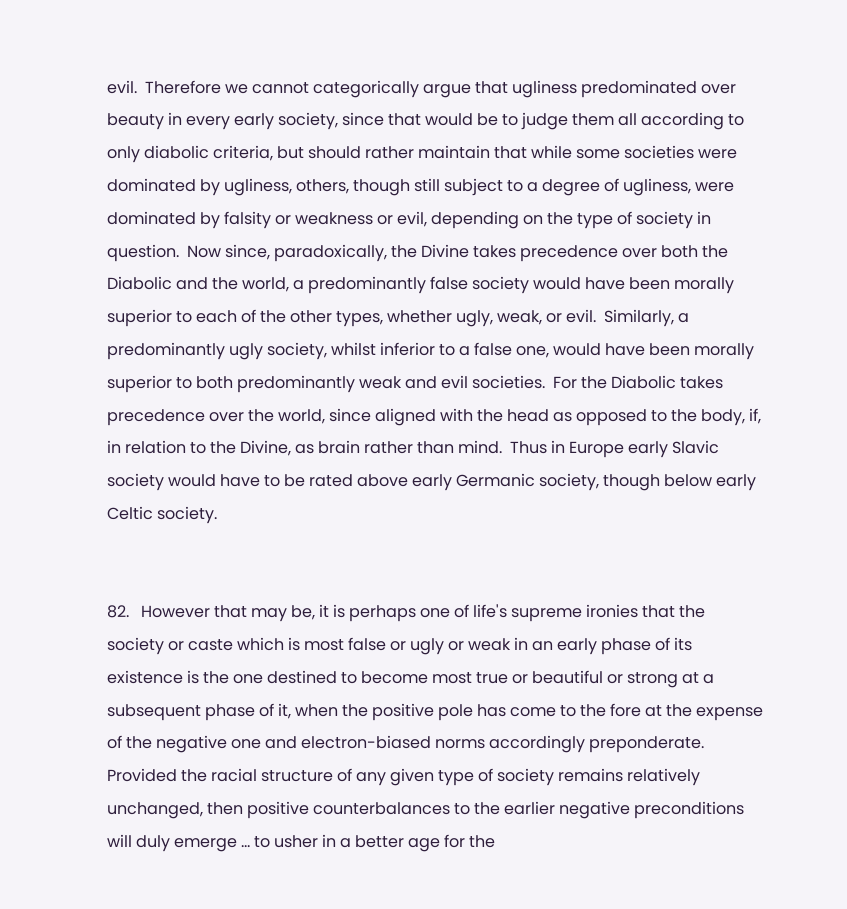evil.  Therefore we cannot categorically argue that ugliness predominated over beauty in every early society, since that would be to judge them all according to only diabolic criteria, but should rather maintain that while some societies were dominated by ugliness, others, though still subject to a degree of ugliness, were dominated by falsity or weakness or evil, depending on the type of society in question.  Now since, paradoxically, the Divine takes precedence over both the Diabolic and the world, a predominantly false society would have been morally superior to each of the other types, whether ugly, weak, or evil.  Similarly, a predominantly ugly society, whilst inferior to a false one, would have been morally superior to both predominantly weak and evil societies.  For the Diabolic takes precedence over the world, since aligned with the head as opposed to the body, if, in relation to the Divine, as brain rather than mind.  Thus in Europe early Slavic society would have to be rated above early Germanic society, though below early Celtic society.


82.   However that may be, it is perhaps one of life's supreme ironies that the society or caste which is most false or ugly or weak in an early phase of its existence is the one destined to become most true or beautiful or strong at a subsequent phase of it, when the positive pole has come to the fore at the expense of the negative one and electron-biased norms accordingly preponderate.  Provided the racial structure of any given type of society remains relatively unchanged, then positive counterbalances to the earlier negative preconditions will duly emerge ... to usher in a better age for the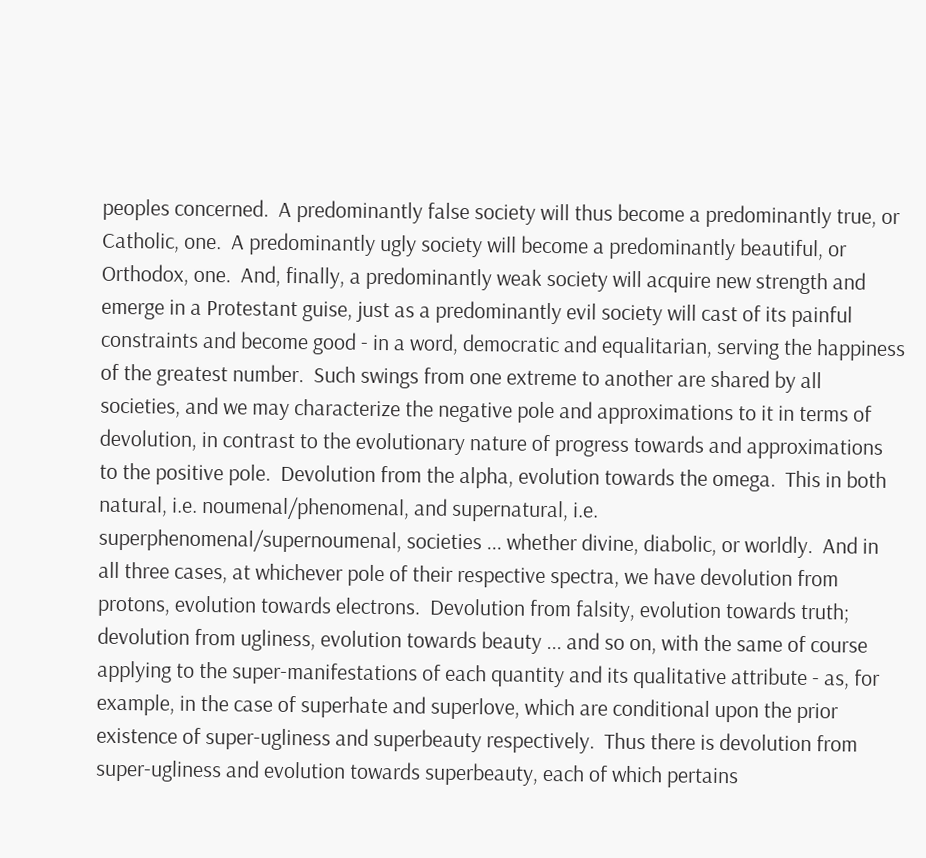peoples concerned.  A predominantly false society will thus become a predominantly true, or Catholic, one.  A predominantly ugly society will become a predominantly beautiful, or Orthodox, one.  And, finally, a predominantly weak society will acquire new strength and emerge in a Protestant guise, just as a predominantly evil society will cast of its painful constraints and become good - in a word, democratic and equalitarian, serving the happiness of the greatest number.  Such swings from one extreme to another are shared by all societies, and we may characterize the negative pole and approximations to it in terms of devolution, in contrast to the evolutionary nature of progress towards and approximations to the positive pole.  Devolution from the alpha, evolution towards the omega.  This in both natural, i.e. noumenal/phenomenal, and supernatural, i.e. superphenomenal/supernoumenal, societies ... whether divine, diabolic, or worldly.  And in all three cases, at whichever pole of their respective spectra, we have devolution from protons, evolution towards electrons.  Devolution from falsity, evolution towards truth; devolution from ugliness, evolution towards beauty ... and so on, with the same of course applying to the super-manifestations of each quantity and its qualitative attribute - as, for example, in the case of superhate and superlove, which are conditional upon the prior existence of super-ugliness and superbeauty respectively.  Thus there is devolution from super-ugliness and evolution towards superbeauty, each of which pertains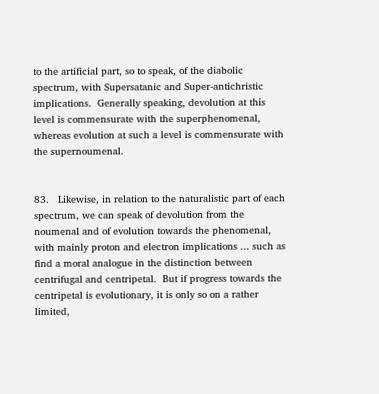to the artificial part, so to speak, of the diabolic spectrum, with Supersatanic and Super-antichristic implications.  Generally speaking, devolution at this level is commensurate with the superphenomenal, whereas evolution at such a level is commensurate with the supernoumenal.


83.   Likewise, in relation to the naturalistic part of each spectrum, we can speak of devolution from the noumenal and of evolution towards the phenomenal, with mainly proton and electron implications ... such as find a moral analogue in the distinction between centrifugal and centripetal.  But if progress towards the centripetal is evolutionary, it is only so on a rather limited,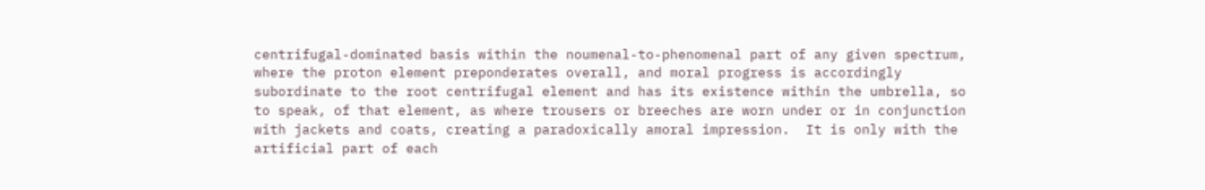centrifugal-dominated basis within the noumenal-to-phenomenal part of any given spectrum, where the proton element preponderates overall, and moral progress is accordingly subordinate to the root centrifugal element and has its existence within the umbrella, so to speak, of that element, as where trousers or breeches are worn under or in conjunction with jackets and coats, creating a paradoxically amoral impression.  It is only with the artificial part of each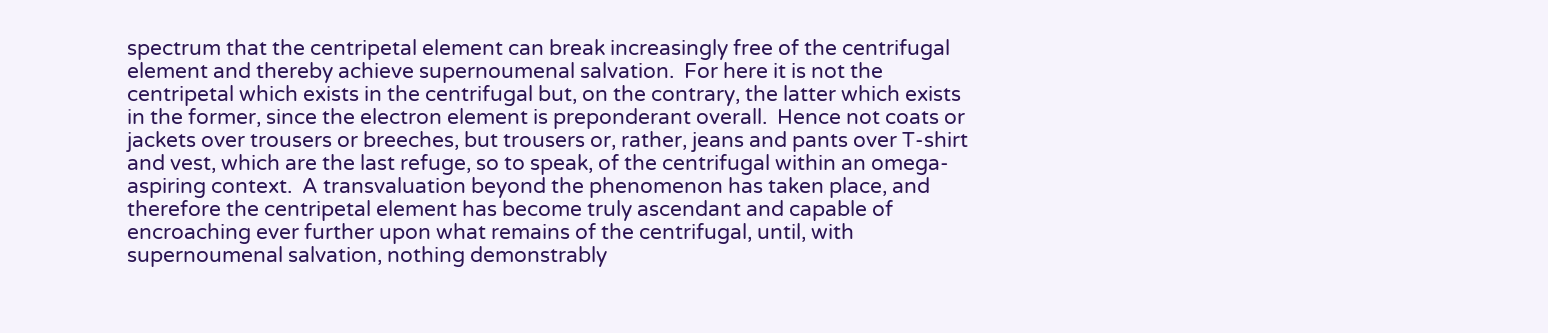spectrum that the centripetal element can break increasingly free of the centrifugal element and thereby achieve supernoumenal salvation.  For here it is not the centripetal which exists in the centrifugal but, on the contrary, the latter which exists in the former, since the electron element is preponderant overall.  Hence not coats or jackets over trousers or breeches, but trousers or, rather, jeans and pants over T-shirt and vest, which are the last refuge, so to speak, of the centrifugal within an omega-aspiring context.  A transvaluation beyond the phenomenon has taken place, and therefore the centripetal element has become truly ascendant and capable of encroaching ever further upon what remains of the centrifugal, until, with supernoumenal salvation, nothing demonstrably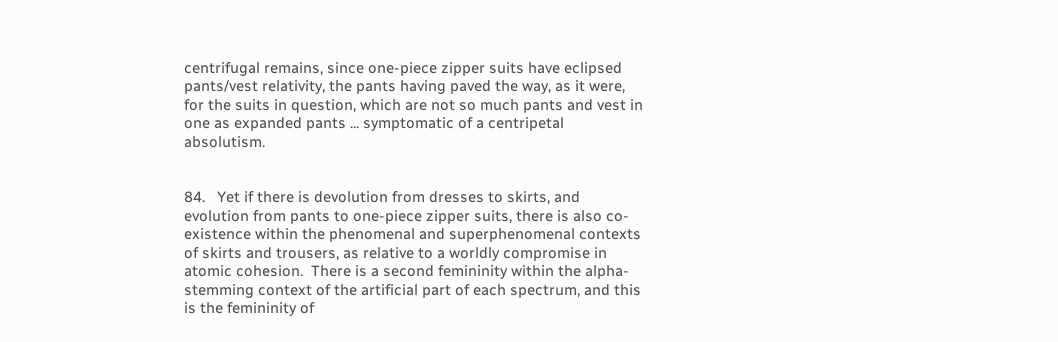centrifugal remains, since one-piece zipper suits have eclipsed pants/vest relativity, the pants having paved the way, as it were, for the suits in question, which are not so much pants and vest in one as expanded pants ... symptomatic of a centripetal absolutism.


84.   Yet if there is devolution from dresses to skirts, and evolution from pants to one-piece zipper suits, there is also co-existence within the phenomenal and superphenomenal contexts of skirts and trousers, as relative to a worldly compromise in atomic cohesion.  There is a second femininity within the alpha-stemming context of the artificial part of each spectrum, and this is the femininity of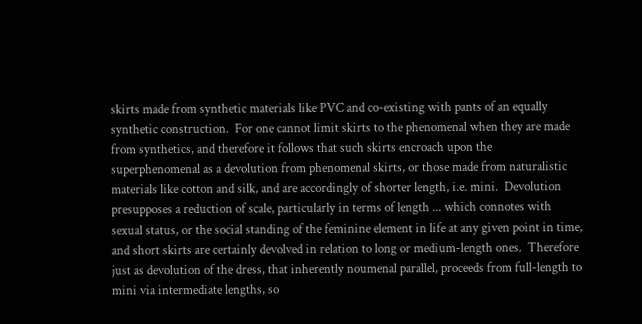skirts made from synthetic materials like PVC and co-existing with pants of an equally synthetic construction.  For one cannot limit skirts to the phenomenal when they are made from synthetics, and therefore it follows that such skirts encroach upon the superphenomenal as a devolution from phenomenal skirts, or those made from naturalistic materials like cotton and silk, and are accordingly of shorter length, i.e. mini.  Devolution presupposes a reduction of scale, particularly in terms of length ... which connotes with sexual status, or the social standing of the feminine element in life at any given point in time, and short skirts are certainly devolved in relation to long or medium-length ones.  Therefore just as devolution of the dress, that inherently noumenal parallel, proceeds from full-length to mini via intermediate lengths, so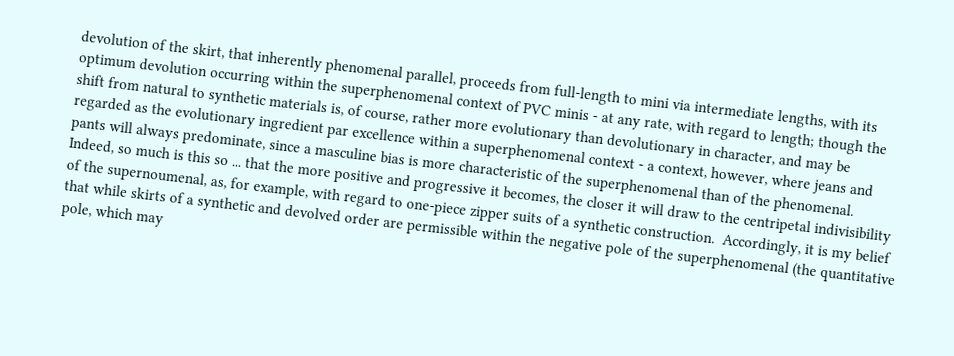devolution of the skirt, that inherently phenomenal parallel, proceeds from full-length to mini via intermediate lengths, with its optimum devolution occurring within the superphenomenal context of PVC minis - at any rate, with regard to length; though the shift from natural to synthetic materials is, of course, rather more evolutionary than devolutionary in character, and may be regarded as the evolutionary ingredient par excellence within a superphenomenal context - a context, however, where jeans and pants will always predominate, since a masculine bias is more characteristic of the superphenomenal than of the phenomenal.  Indeed, so much is this so ... that the more positive and progressive it becomes, the closer it will draw to the centripetal indivisibility of the supernoumenal, as, for example, with regard to one-piece zipper suits of a synthetic construction.  Accordingly, it is my belief that while skirts of a synthetic and devolved order are permissible within the negative pole of the superphenomenal (the quantitative pole, which may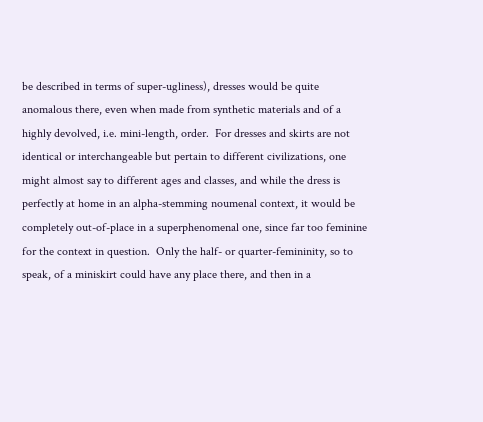be described in terms of super-ugliness), dresses would be quite anomalous there, even when made from synthetic materials and of a highly devolved, i.e. mini-length, order.  For dresses and skirts are not identical or interchangeable but pertain to different civilizations, one might almost say to different ages and classes, and while the dress is perfectly at home in an alpha-stemming noumenal context, it would be completely out-of-place in a superphenomenal one, since far too feminine for the context in question.  Only the half- or quarter-femininity, so to speak, of a miniskirt could have any place there, and then in a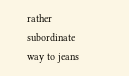rather subordinate way to jeans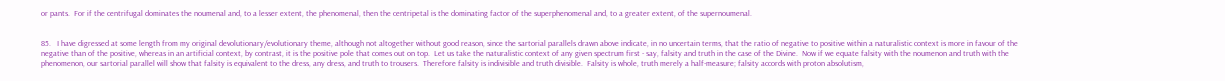or pants.  For if the centrifugal dominates the noumenal and, to a lesser extent, the phenomenal, then the centripetal is the dominating factor of the superphenomenal and, to a greater extent, of the supernoumenal.


85.   I have digressed at some length from my original devolutionary/evolutionary theme, although not altogether without good reason, since the sartorial parallels drawn above indicate, in no uncertain terms, that the ratio of negative to positive within a naturalistic context is more in favour of the negative than of the positive, whereas in an artificial context, by contrast, it is the positive pole that comes out on top.  Let us take the naturalistic context of any given spectrum first - say, falsity and truth in the case of the Divine.  Now if we equate falsity with the noumenon and truth with the phenomenon, our sartorial parallel will show that falsity is equivalent to the dress, any dress, and truth to trousers.  Therefore falsity is indivisible and truth divisible.  Falsity is whole, truth merely a half-measure; falsity accords with proton absolutism,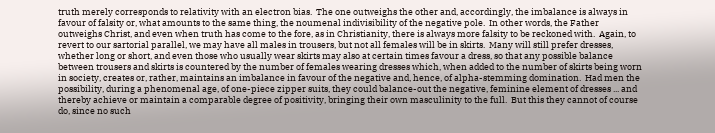truth merely corresponds to relativity with an electron bias.  The one outweighs the other and, accordingly, the imbalance is always in favour of falsity or, what amounts to the same thing, the noumenal indivisibility of the negative pole.  In other words, the Father outweighs Christ, and even when truth has come to the fore, as in Christianity, there is always more falsity to be reckoned with.  Again, to revert to our sartorial parallel, we may have all males in trousers, but not all females will be in skirts.  Many will still prefer dresses, whether long or short, and even those who usually wear skirts may also at certain times favour a dress, so that any possible balance between trousers and skirts is countered by the number of females wearing dresses which, when added to the number of skirts being worn in society, creates or, rather, maintains an imbalance in favour of the negative and, hence, of alpha-stemming domination.  Had men the possibility, during a phenomenal age, of one-piece zipper suits, they could balance-out the negative, feminine element of dresses ... and thereby achieve or maintain a comparable degree of positivity, bringing their own masculinity to the full.  But this they cannot of course do, since no such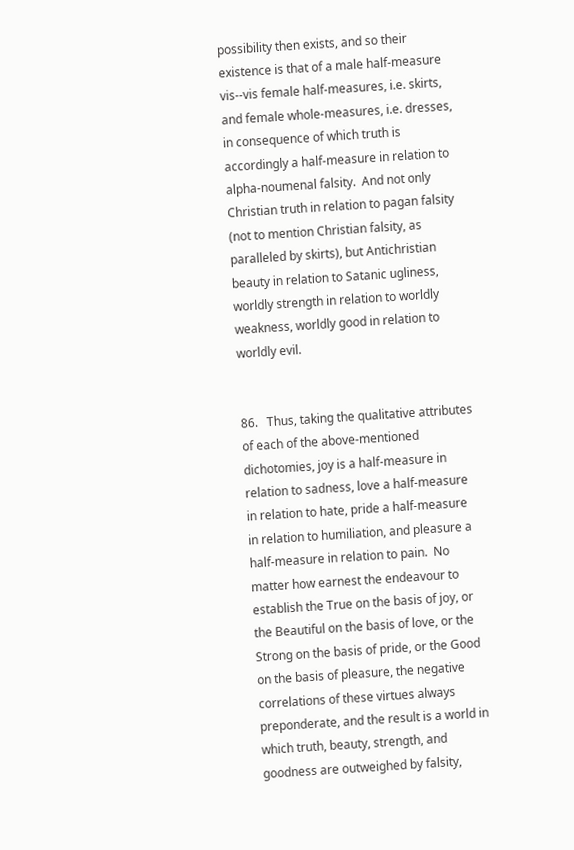possibility then exists, and so their existence is that of a male half-measure vis--vis female half-measures, i.e. skirts, and female whole-measures, i.e. dresses, in consequence of which truth is accordingly a half-measure in relation to alpha-noumenal falsity.  And not only Christian truth in relation to pagan falsity (not to mention Christian falsity, as paralleled by skirts), but Antichristian beauty in relation to Satanic ugliness, worldly strength in relation to worldly weakness, worldly good in relation to worldly evil.


86.   Thus, taking the qualitative attributes of each of the above-mentioned dichotomies, joy is a half-measure in relation to sadness, love a half-measure in relation to hate, pride a half-measure in relation to humiliation, and pleasure a half-measure in relation to pain.  No matter how earnest the endeavour to establish the True on the basis of joy, or the Beautiful on the basis of love, or the Strong on the basis of pride, or the Good on the basis of pleasure, the negative correlations of these virtues always preponderate, and the result is a world in which truth, beauty, strength, and goodness are outweighed by falsity,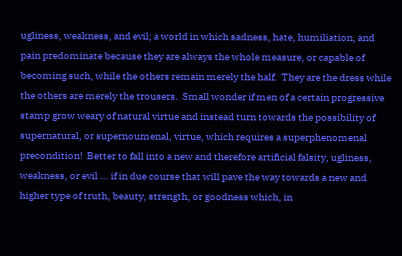ugliness, weakness, and evil; a world in which sadness, hate, humiliation, and pain predominate because they are always the whole measure, or capable of becoming such, while the others remain merely the half.  They are the dress while the others are merely the trousers.  Small wonder if men of a certain progressive stamp grow weary of natural virtue and instead turn towards the possibility of supernatural, or supernoumenal, virtue, which requires a superphenomenal precondition!  Better to fall into a new and therefore artificial falsity, ugliness, weakness, or evil ... if in due course that will pave the way towards a new and higher type of truth, beauty, strength, or goodness which, in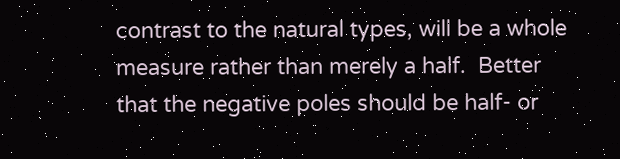contrast to the natural types, will be a whole measure rather than merely a half.  Better that the negative poles should be half- or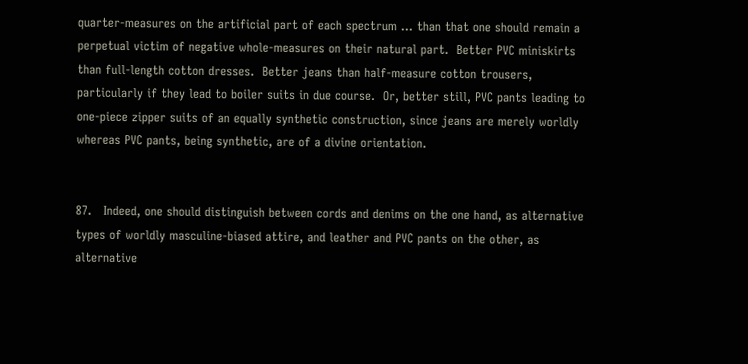quarter-measures on the artificial part of each spectrum ... than that one should remain a perpetual victim of negative whole-measures on their natural part.  Better PVC miniskirts than full-length cotton dresses.  Better jeans than half-measure cotton trousers, particularly if they lead to boiler suits in due course.  Or, better still, PVC pants leading to one-piece zipper suits of an equally synthetic construction, since jeans are merely worldly whereas PVC pants, being synthetic, are of a divine orientation.


87.   Indeed, one should distinguish between cords and denims on the one hand, as alternative types of worldly masculine-biased attire, and leather and PVC pants on the other, as alternative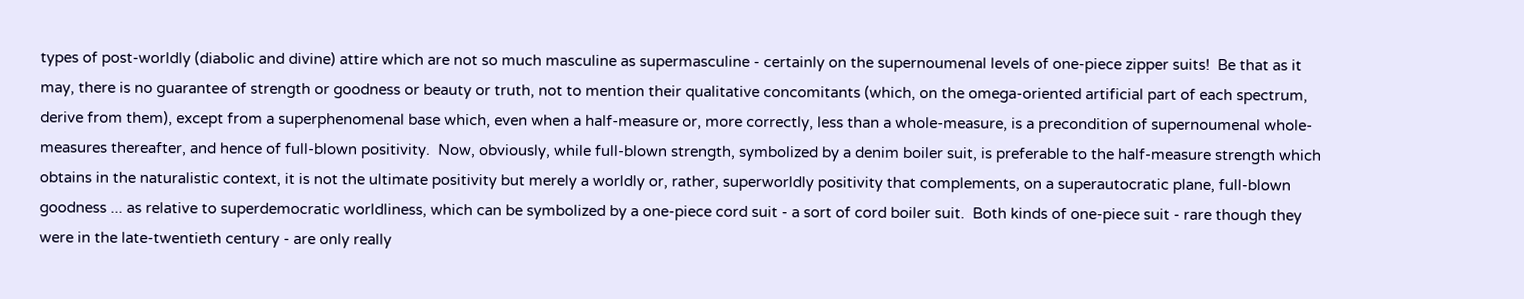types of post-worldly (diabolic and divine) attire which are not so much masculine as supermasculine - certainly on the supernoumenal levels of one-piece zipper suits!  Be that as it may, there is no guarantee of strength or goodness or beauty or truth, not to mention their qualitative concomitants (which, on the omega-oriented artificial part of each spectrum, derive from them), except from a superphenomenal base which, even when a half-measure or, more correctly, less than a whole-measure, is a precondition of supernoumenal whole-measures thereafter, and hence of full-blown positivity.  Now, obviously, while full-blown strength, symbolized by a denim boiler suit, is preferable to the half-measure strength which obtains in the naturalistic context, it is not the ultimate positivity but merely a worldly or, rather, superworldly positivity that complements, on a superautocratic plane, full-blown goodness ... as relative to superdemocratic worldliness, which can be symbolized by a one-piece cord suit - a sort of cord boiler suit.  Both kinds of one-piece suit - rare though they were in the late-twentieth century - are only really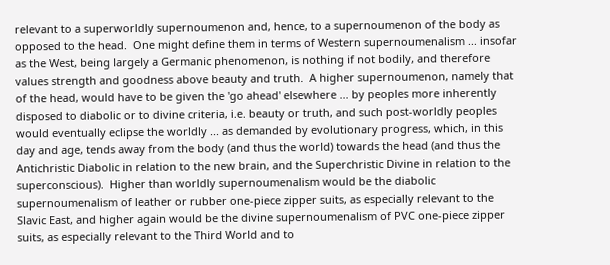relevant to a superworldly supernoumenon and, hence, to a supernoumenon of the body as opposed to the head.  One might define them in terms of Western supernoumenalism ... insofar as the West, being largely a Germanic phenomenon, is nothing if not bodily, and therefore values strength and goodness above beauty and truth.  A higher supernoumenon, namely that of the head, would have to be given the 'go ahead' elsewhere ... by peoples more inherently disposed to diabolic or to divine criteria, i.e. beauty or truth, and such post-worldly peoples would eventually eclipse the worldly ... as demanded by evolutionary progress, which, in this day and age, tends away from the body (and thus the world) towards the head (and thus the Antichristic Diabolic in relation to the new brain, and the Superchristic Divine in relation to the superconscious).  Higher than worldly supernoumenalism would be the diabolic supernoumenalism of leather or rubber one-piece zipper suits, as especially relevant to the Slavic East, and higher again would be the divine supernoumenalism of PVC one-piece zipper suits, as especially relevant to the Third World and to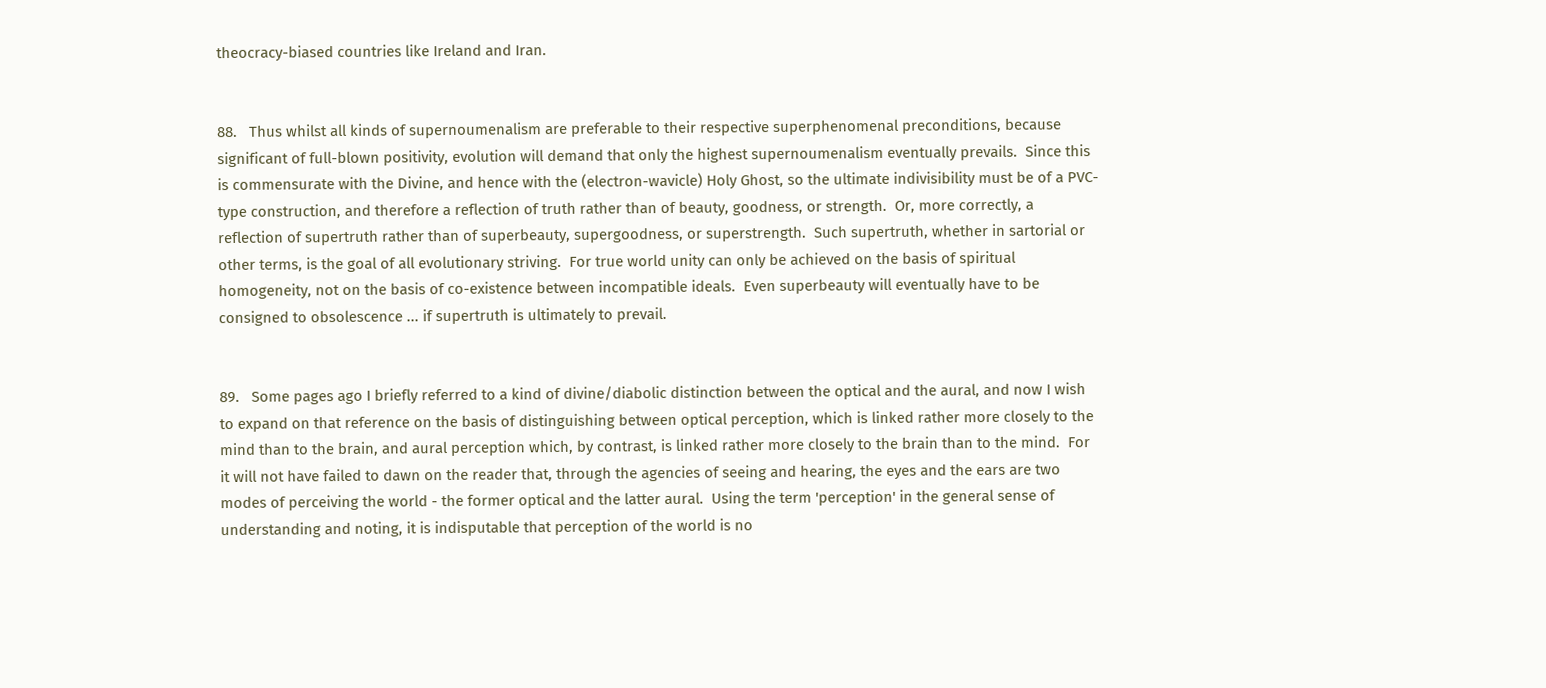theocracy-biased countries like Ireland and Iran.


88.   Thus whilst all kinds of supernoumenalism are preferable to their respective superphenomenal preconditions, because significant of full-blown positivity, evolution will demand that only the highest supernoumenalism eventually prevails.  Since this is commensurate with the Divine, and hence with the (electron-wavicle) Holy Ghost, so the ultimate indivisibility must be of a PVC-type construction, and therefore a reflection of truth rather than of beauty, goodness, or strength.  Or, more correctly, a reflection of supertruth rather than of superbeauty, supergoodness, or superstrength.  Such supertruth, whether in sartorial or other terms, is the goal of all evolutionary striving.  For true world unity can only be achieved on the basis of spiritual homogeneity, not on the basis of co-existence between incompatible ideals.  Even superbeauty will eventually have to be consigned to obsolescence ... if supertruth is ultimately to prevail.


89.   Some pages ago I briefly referred to a kind of divine/diabolic distinction between the optical and the aural, and now I wish to expand on that reference on the basis of distinguishing between optical perception, which is linked rather more closely to the mind than to the brain, and aural perception which, by contrast, is linked rather more closely to the brain than to the mind.  For it will not have failed to dawn on the reader that, through the agencies of seeing and hearing, the eyes and the ears are two modes of perceiving the world - the former optical and the latter aural.  Using the term 'perception' in the general sense of understanding and noting, it is indisputable that perception of the world is no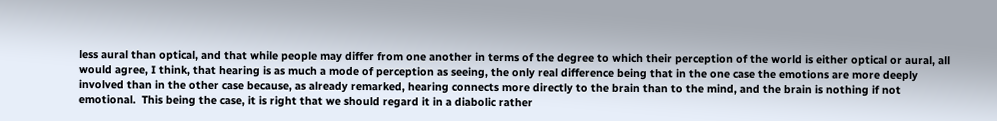less aural than optical, and that while people may differ from one another in terms of the degree to which their perception of the world is either optical or aural, all would agree, I think, that hearing is as much a mode of perception as seeing, the only real difference being that in the one case the emotions are more deeply involved than in the other case because, as already remarked, hearing connects more directly to the brain than to the mind, and the brain is nothing if not emotional.  This being the case, it is right that we should regard it in a diabolic rather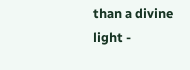than a divine light -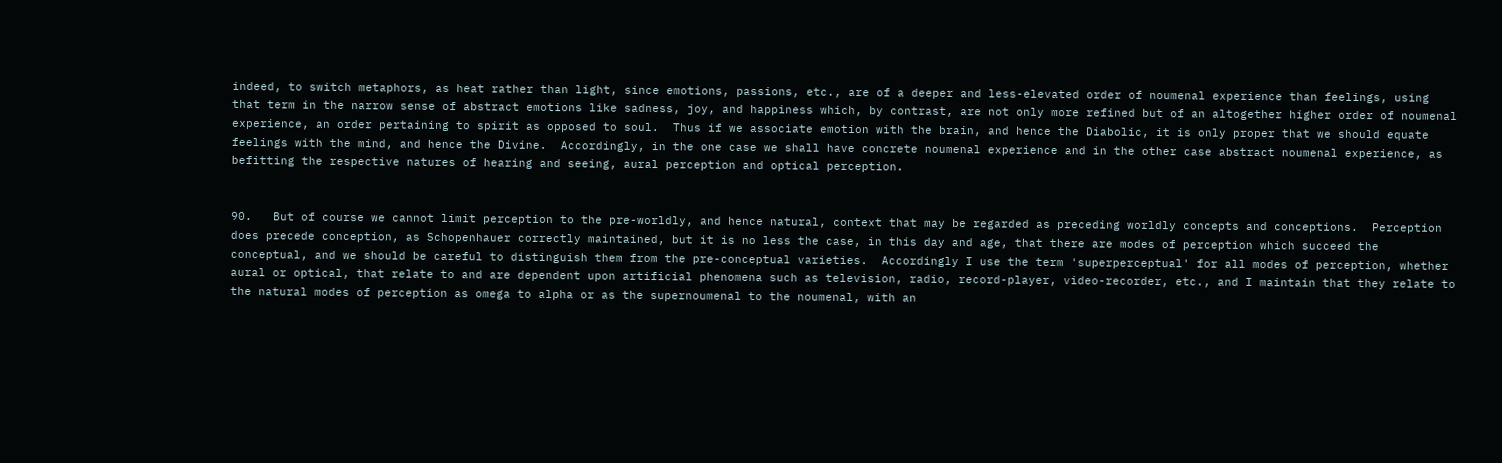indeed, to switch metaphors, as heat rather than light, since emotions, passions, etc., are of a deeper and less-elevated order of noumenal experience than feelings, using that term in the narrow sense of abstract emotions like sadness, joy, and happiness which, by contrast, are not only more refined but of an altogether higher order of noumenal experience, an order pertaining to spirit as opposed to soul.  Thus if we associate emotion with the brain, and hence the Diabolic, it is only proper that we should equate feelings with the mind, and hence the Divine.  Accordingly, in the one case we shall have concrete noumenal experience and in the other case abstract noumenal experience, as befitting the respective natures of hearing and seeing, aural perception and optical perception.


90.   But of course we cannot limit perception to the pre-worldly, and hence natural, context that may be regarded as preceding worldly concepts and conceptions.  Perception does precede conception, as Schopenhauer correctly maintained, but it is no less the case, in this day and age, that there are modes of perception which succeed the conceptual, and we should be careful to distinguish them from the pre-conceptual varieties.  Accordingly I use the term 'superperceptual' for all modes of perception, whether aural or optical, that relate to and are dependent upon artificial phenomena such as television, radio, record-player, video-recorder, etc., and I maintain that they relate to the natural modes of perception as omega to alpha or as the supernoumenal to the noumenal, with an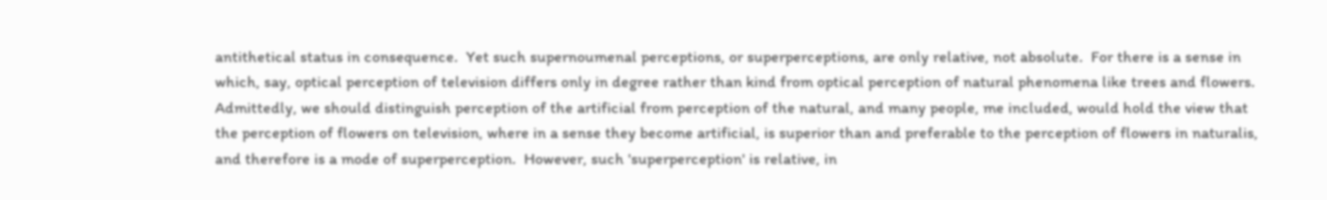antithetical status in consequence.  Yet such supernoumenal perceptions, or superperceptions, are only relative, not absolute.  For there is a sense in which, say, optical perception of television differs only in degree rather than kind from optical perception of natural phenomena like trees and flowers.  Admittedly, we should distinguish perception of the artificial from perception of the natural, and many people, me included, would hold the view that the perception of flowers on television, where in a sense they become artificial, is superior than and preferable to the perception of flowers in naturalis, and therefore is a mode of superperception.  However, such 'superperception' is relative, in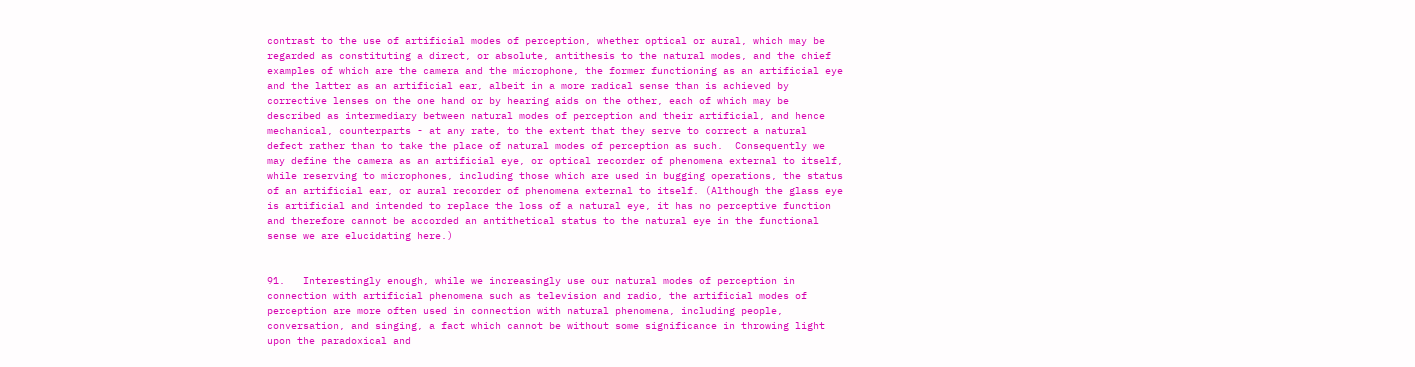contrast to the use of artificial modes of perception, whether optical or aural, which may be regarded as constituting a direct, or absolute, antithesis to the natural modes, and the chief examples of which are the camera and the microphone, the former functioning as an artificial eye and the latter as an artificial ear, albeit in a more radical sense than is achieved by corrective lenses on the one hand or by hearing aids on the other, each of which may be described as intermediary between natural modes of perception and their artificial, and hence mechanical, counterparts - at any rate, to the extent that they serve to correct a natural defect rather than to take the place of natural modes of perception as such.  Consequently we may define the camera as an artificial eye, or optical recorder of phenomena external to itself, while reserving to microphones, including those which are used in bugging operations, the status of an artificial ear, or aural recorder of phenomena external to itself. (Although the glass eye is artificial and intended to replace the loss of a natural eye, it has no perceptive function and therefore cannot be accorded an antithetical status to the natural eye in the functional sense we are elucidating here.)


91.   Interestingly enough, while we increasingly use our natural modes of perception in connection with artificial phenomena such as television and radio, the artificial modes of perception are more often used in connection with natural phenomena, including people, conversation, and singing, a fact which cannot be without some significance in throwing light upon the paradoxical and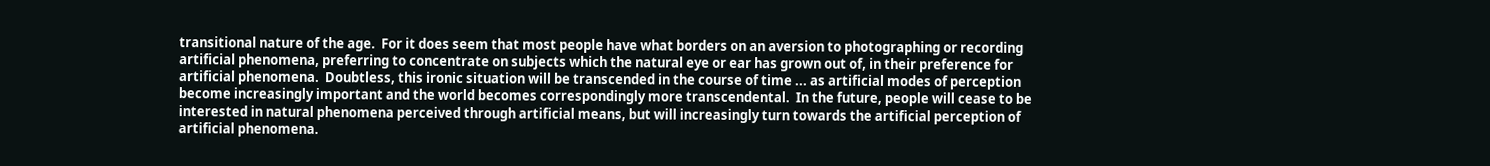transitional nature of the age.  For it does seem that most people have what borders on an aversion to photographing or recording artificial phenomena, preferring to concentrate on subjects which the natural eye or ear has grown out of, in their preference for artificial phenomena.  Doubtless, this ironic situation will be transcended in the course of time ... as artificial modes of perception become increasingly important and the world becomes correspondingly more transcendental.  In the future, people will cease to be interested in natural phenomena perceived through artificial means, but will increasingly turn towards the artificial perception of artificial phenomena.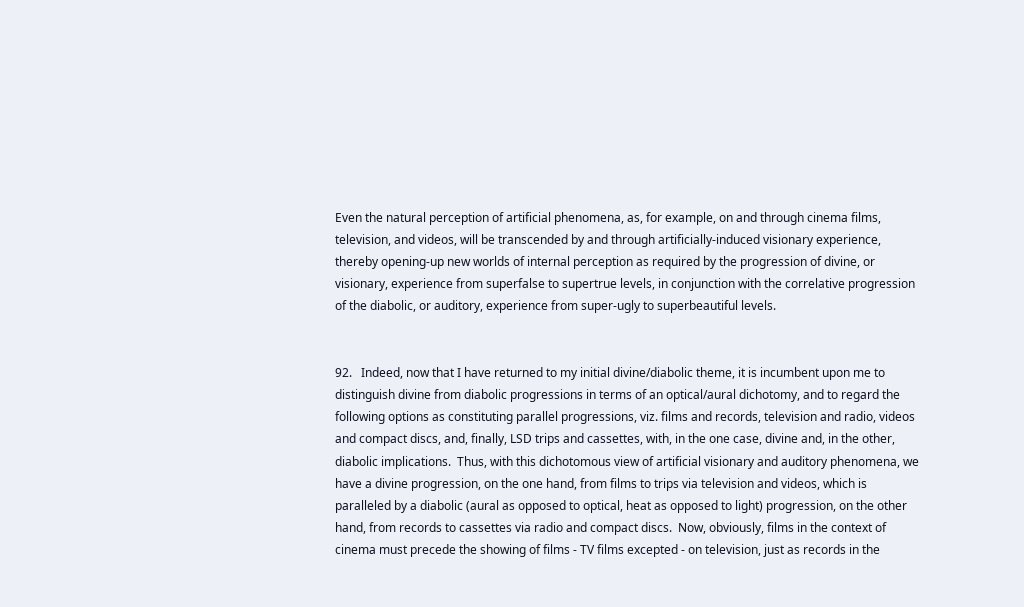Even the natural perception of artificial phenomena, as, for example, on and through cinema films, television, and videos, will be transcended by and through artificially-induced visionary experience, thereby opening-up new worlds of internal perception as required by the progression of divine, or visionary, experience from superfalse to supertrue levels, in conjunction with the correlative progression of the diabolic, or auditory, experience from super-ugly to superbeautiful levels.


92.   Indeed, now that I have returned to my initial divine/diabolic theme, it is incumbent upon me to distinguish divine from diabolic progressions in terms of an optical/aural dichotomy, and to regard the following options as constituting parallel progressions, viz. films and records, television and radio, videos and compact discs, and, finally, LSD trips and cassettes, with, in the one case, divine and, in the other, diabolic implications.  Thus, with this dichotomous view of artificial visionary and auditory phenomena, we have a divine progression, on the one hand, from films to trips via television and videos, which is paralleled by a diabolic (aural as opposed to optical, heat as opposed to light) progression, on the other hand, from records to cassettes via radio and compact discs.  Now, obviously, films in the context of cinema must precede the showing of films - TV films excepted - on television, just as records in the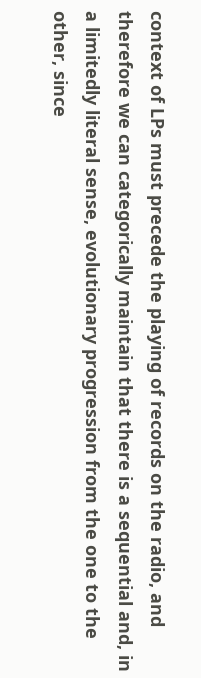context of LPs must precede the playing of records on the radio, and therefore we can categorically maintain that there is a sequential and, in a limitedly literal sense, evolutionary progression from the one to the other, since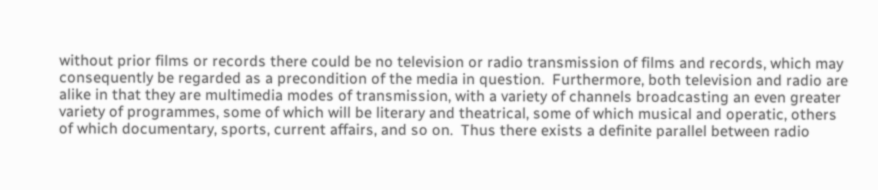without prior films or records there could be no television or radio transmission of films and records, which may consequently be regarded as a precondition of the media in question.  Furthermore, both television and radio are alike in that they are multimedia modes of transmission, with a variety of channels broadcasting an even greater variety of programmes, some of which will be literary and theatrical, some of which musical and operatic, others of which documentary, sports, current affairs, and so on.  Thus there exists a definite parallel between radio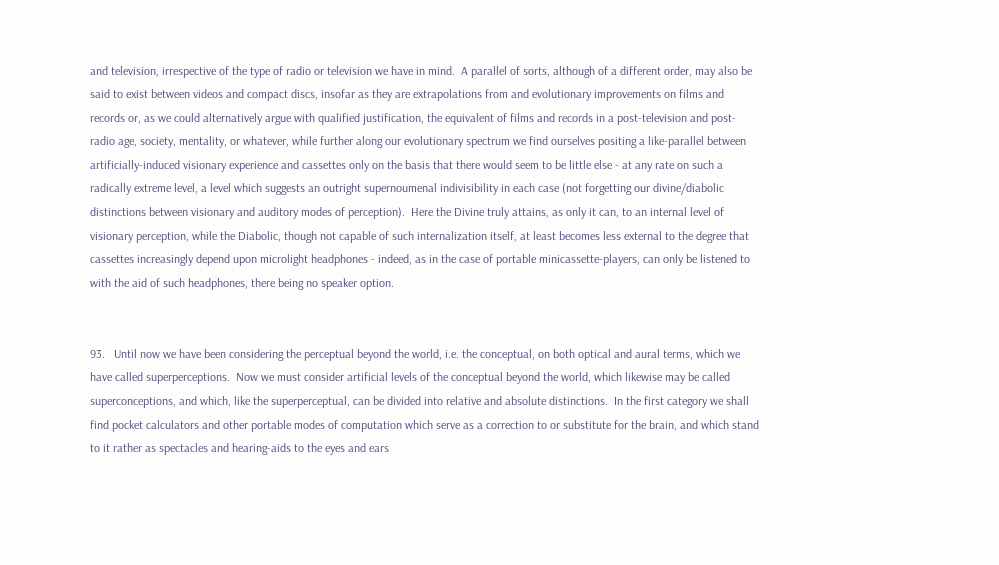and television, irrespective of the type of radio or television we have in mind.  A parallel of sorts, although of a different order, may also be said to exist between videos and compact discs, insofar as they are extrapolations from and evolutionary improvements on films and records or, as we could alternatively argue with qualified justification, the equivalent of films and records in a post-television and post-radio age, society, mentality, or whatever, while further along our evolutionary spectrum we find ourselves positing a like-parallel between artificially-induced visionary experience and cassettes only on the basis that there would seem to be little else - at any rate on such a radically extreme level, a level which suggests an outright supernoumenal indivisibility in each case (not forgetting our divine/diabolic distinctions between visionary and auditory modes of perception).  Here the Divine truly attains, as only it can, to an internal level of visionary perception, while the Diabolic, though not capable of such internalization itself, at least becomes less external to the degree that cassettes increasingly depend upon microlight headphones - indeed, as in the case of portable minicassette-players, can only be listened to with the aid of such headphones, there being no speaker option.


93.   Until now we have been considering the perceptual beyond the world, i.e. the conceptual, on both optical and aural terms, which we have called superperceptions.  Now we must consider artificial levels of the conceptual beyond the world, which likewise may be called superconceptions, and which, like the superperceptual, can be divided into relative and absolute distinctions.  In the first category we shall find pocket calculators and other portable modes of computation which serve as a correction to or substitute for the brain, and which stand to it rather as spectacles and hearing-aids to the eyes and ears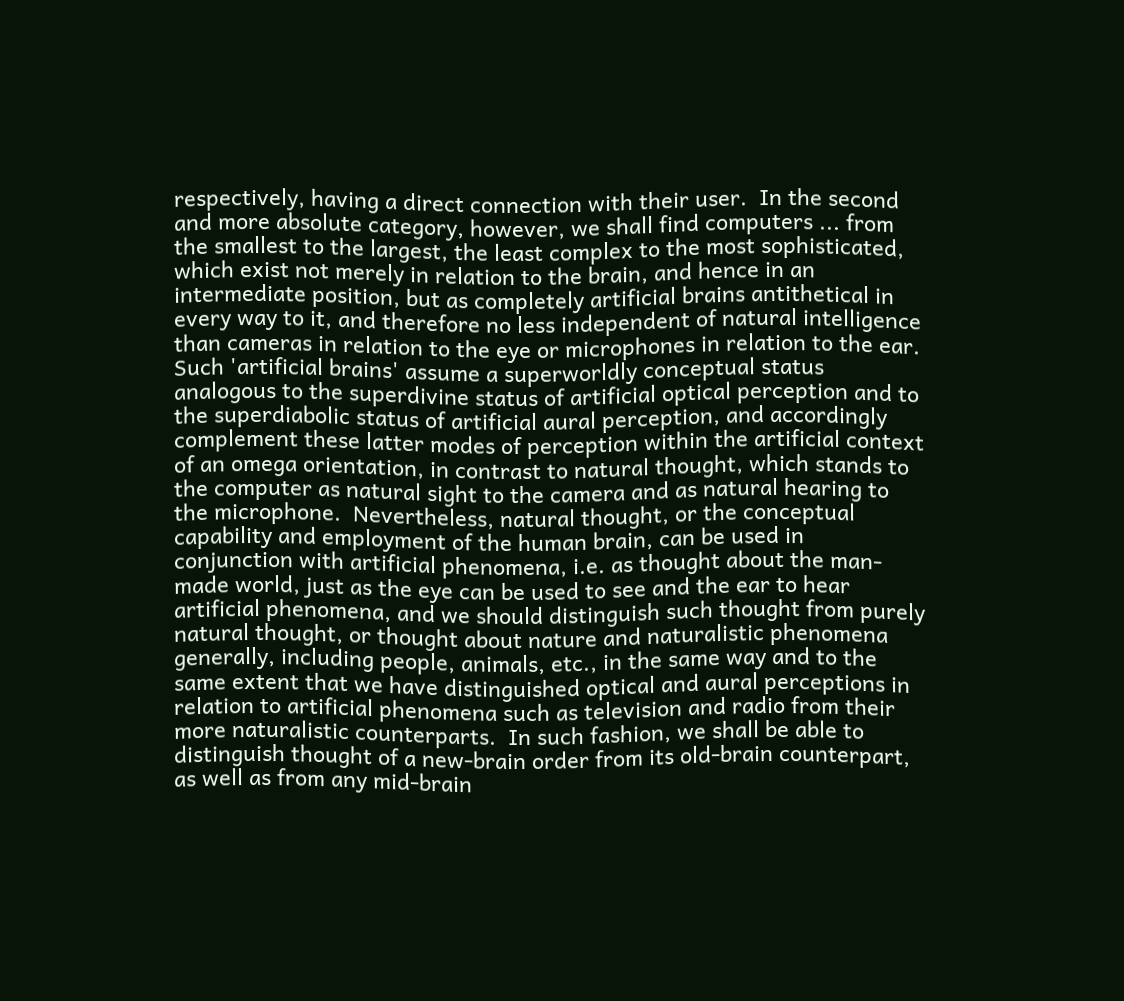respectively, having a direct connection with their user.  In the second and more absolute category, however, we shall find computers ... from the smallest to the largest, the least complex to the most sophisticated, which exist not merely in relation to the brain, and hence in an intermediate position, but as completely artificial brains antithetical in every way to it, and therefore no less independent of natural intelligence than cameras in relation to the eye or microphones in relation to the ear.  Such 'artificial brains' assume a superworldly conceptual status analogous to the superdivine status of artificial optical perception and to the superdiabolic status of artificial aural perception, and accordingly complement these latter modes of perception within the artificial context of an omega orientation, in contrast to natural thought, which stands to the computer as natural sight to the camera and as natural hearing to the microphone.  Nevertheless, natural thought, or the conceptual capability and employment of the human brain, can be used in conjunction with artificial phenomena, i.e. as thought about the man-made world, just as the eye can be used to see and the ear to hear artificial phenomena, and we should distinguish such thought from purely natural thought, or thought about nature and naturalistic phenomena generally, including people, animals, etc., in the same way and to the same extent that we have distinguished optical and aural perceptions in relation to artificial phenomena such as television and radio from their more naturalistic counterparts.  In such fashion, we shall be able to distinguish thought of a new-brain order from its old-brain counterpart, as well as from any mid-brain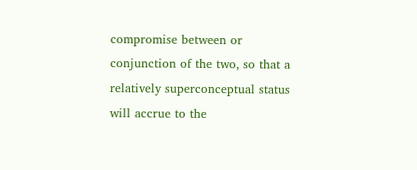compromise between or conjunction of the two, so that a relatively superconceptual status will accrue to the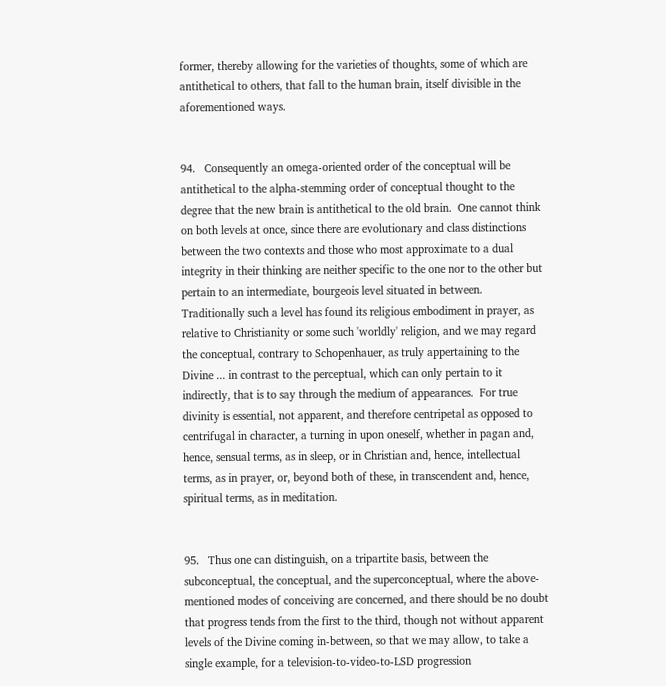former, thereby allowing for the varieties of thoughts, some of which are antithetical to others, that fall to the human brain, itself divisible in the aforementioned ways.


94.   Consequently an omega-oriented order of the conceptual will be antithetical to the alpha-stemming order of conceptual thought to the degree that the new brain is antithetical to the old brain.  One cannot think on both levels at once, since there are evolutionary and class distinctions between the two contexts and those who most approximate to a dual integrity in their thinking are neither specific to the one nor to the other but pertain to an intermediate, bourgeois level situated in between.  Traditionally such a level has found its religious embodiment in prayer, as relative to Christianity or some such 'worldly' religion, and we may regard the conceptual, contrary to Schopenhauer, as truly appertaining to the Divine ... in contrast to the perceptual, which can only pertain to it indirectly, that is to say through the medium of appearances.  For true divinity is essential, not apparent, and therefore centripetal as opposed to centrifugal in character, a turning in upon oneself, whether in pagan and, hence, sensual terms, as in sleep, or in Christian and, hence, intellectual terms, as in prayer, or, beyond both of these, in transcendent and, hence, spiritual terms, as in meditation.


95.   Thus one can distinguish, on a tripartite basis, between the subconceptual, the conceptual, and the superconceptual, where the above-mentioned modes of conceiving are concerned, and there should be no doubt that progress tends from the first to the third, though not without apparent levels of the Divine coming in-between, so that we may allow, to take a single example, for a television-to-video-to-LSD progression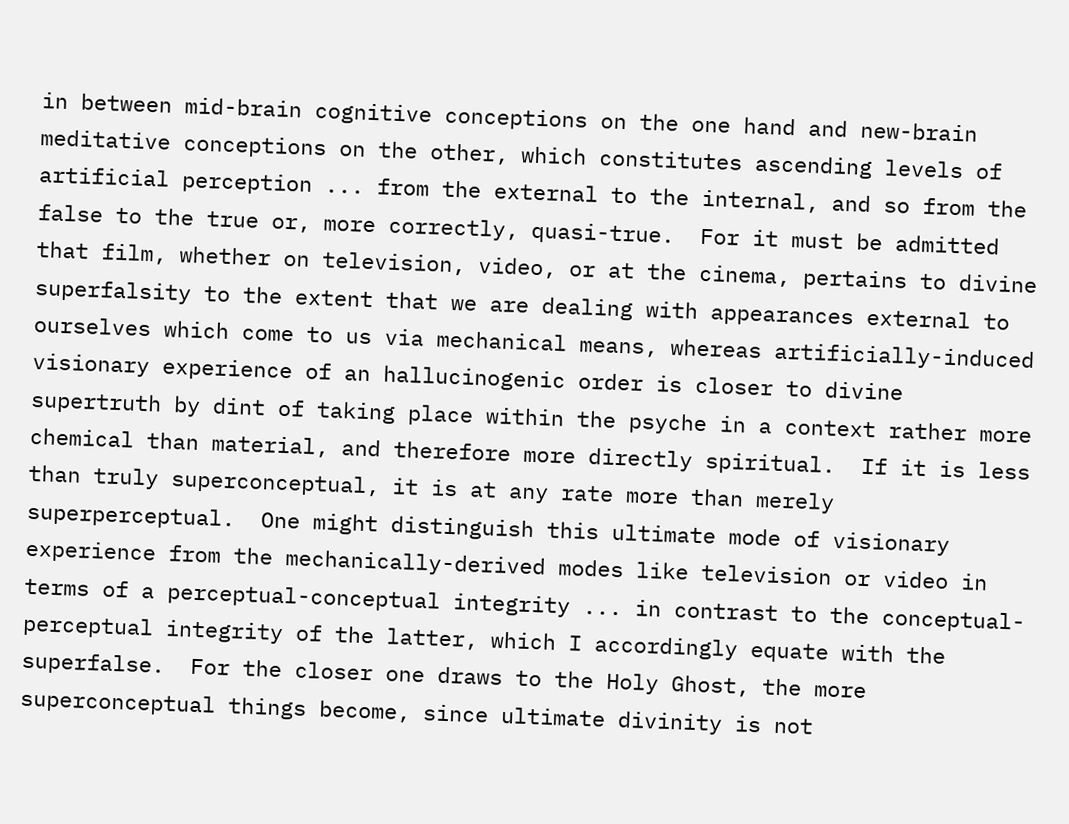in between mid-brain cognitive conceptions on the one hand and new-brain meditative conceptions on the other, which constitutes ascending levels of artificial perception ... from the external to the internal, and so from the false to the true or, more correctly, quasi-true.  For it must be admitted that film, whether on television, video, or at the cinema, pertains to divine superfalsity to the extent that we are dealing with appearances external to ourselves which come to us via mechanical means, whereas artificially-induced visionary experience of an hallucinogenic order is closer to divine supertruth by dint of taking place within the psyche in a context rather more chemical than material, and therefore more directly spiritual.  If it is less than truly superconceptual, it is at any rate more than merely superperceptual.  One might distinguish this ultimate mode of visionary experience from the mechanically-derived modes like television or video in terms of a perceptual-conceptual integrity ... in contrast to the conceptual-perceptual integrity of the latter, which I accordingly equate with the superfalse.  For the closer one draws to the Holy Ghost, the more superconceptual things become, since ultimate divinity is not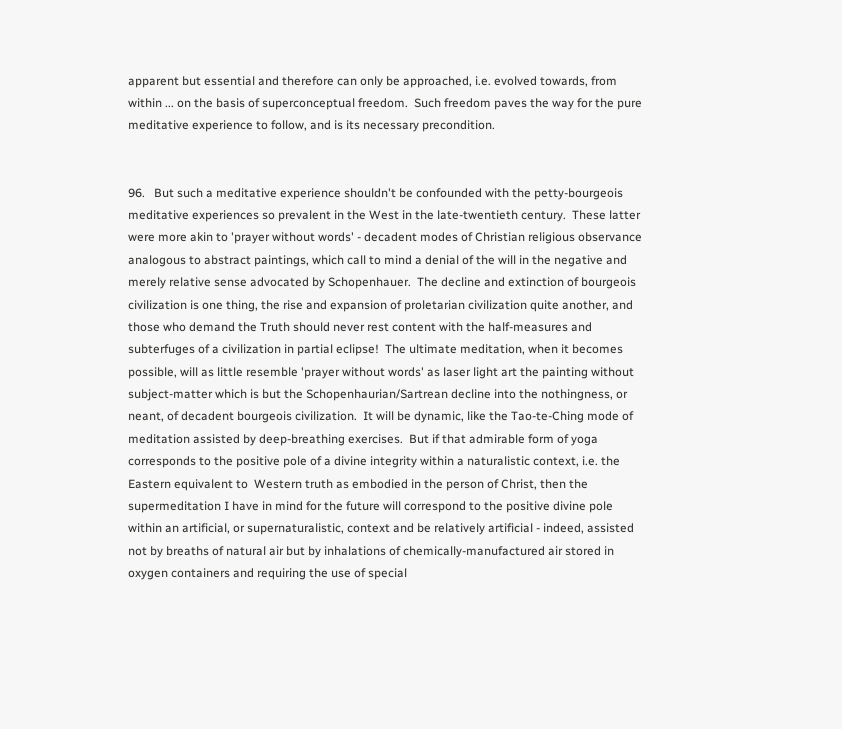apparent but essential and therefore can only be approached, i.e. evolved towards, from within ... on the basis of superconceptual freedom.  Such freedom paves the way for the pure meditative experience to follow, and is its necessary precondition.


96.   But such a meditative experience shouldn't be confounded with the petty-bourgeois meditative experiences so prevalent in the West in the late-twentieth century.  These latter were more akin to 'prayer without words' - decadent modes of Christian religious observance analogous to abstract paintings, which call to mind a denial of the will in the negative and merely relative sense advocated by Schopenhauer.  The decline and extinction of bourgeois civilization is one thing, the rise and expansion of proletarian civilization quite another, and those who demand the Truth should never rest content with the half-measures and subterfuges of a civilization in partial eclipse!  The ultimate meditation, when it becomes possible, will as little resemble 'prayer without words' as laser light art the painting without subject-matter which is but the Schopenhaurian/Sartrean decline into the nothingness, or neant, of decadent bourgeois civilization.  It will be dynamic, like the Tao-te-Ching mode of meditation assisted by deep-breathing exercises.  But if that admirable form of yoga corresponds to the positive pole of a divine integrity within a naturalistic context, i.e. the Eastern equivalent to  Western truth as embodied in the person of Christ, then the supermeditation I have in mind for the future will correspond to the positive divine pole within an artificial, or supernaturalistic, context and be relatively artificial - indeed, assisted not by breaths of natural air but by inhalations of chemically-manufactured air stored in oxygen containers and requiring the use of special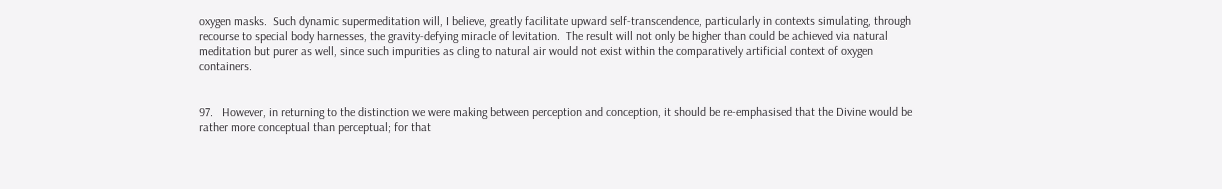oxygen masks.  Such dynamic supermeditation will, I believe, greatly facilitate upward self-transcendence, particularly in contexts simulating, through recourse to special body harnesses, the gravity-defying miracle of levitation.  The result will not only be higher than could be achieved via natural meditation but purer as well, since such impurities as cling to natural air would not exist within the comparatively artificial context of oxygen containers.


97.   However, in returning to the distinction we were making between perception and conception, it should be re-emphasised that the Divine would be rather more conceptual than perceptual; for that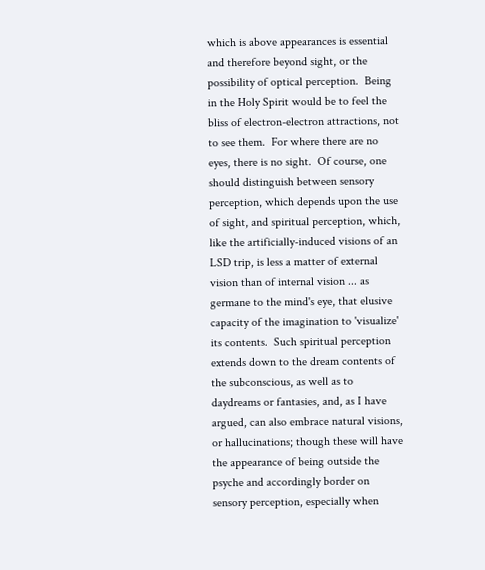which is above appearances is essential and therefore beyond sight, or the possibility of optical perception.  Being in the Holy Spirit would be to feel the bliss of electron-electron attractions, not to see them.  For where there are no eyes, there is no sight.  Of course, one should distinguish between sensory perception, which depends upon the use of sight, and spiritual perception, which, like the artificially-induced visions of an LSD trip, is less a matter of external vision than of internal vision ... as germane to the mind's eye, that elusive capacity of the imagination to 'visualize' its contents.  Such spiritual perception extends down to the dream contents of the subconscious, as well as to daydreams or fantasies, and, as I have argued, can also embrace natural visions, or hallucinations; though these will have the appearance of being outside the psyche and accordingly border on sensory perception, especially when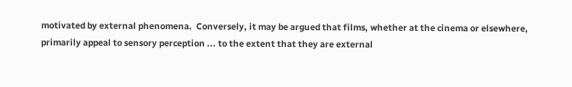motivated by external phenomena.  Conversely, it may be argued that films, whether at the cinema or elsewhere, primarily appeal to sensory perception ... to the extent that they are external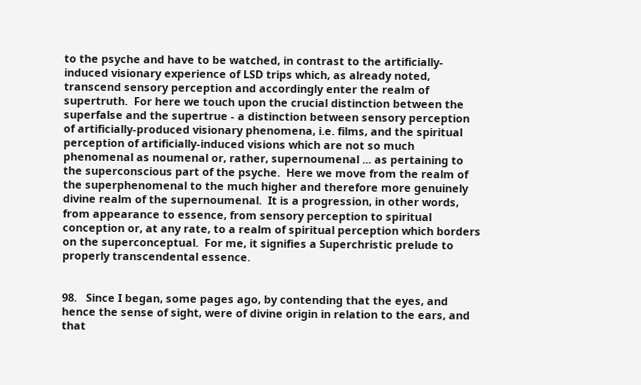to the psyche and have to be watched, in contrast to the artificially-induced visionary experience of LSD trips which, as already noted, transcend sensory perception and accordingly enter the realm of supertruth.  For here we touch upon the crucial distinction between the superfalse and the supertrue - a distinction between sensory perception of artificially-produced visionary phenomena, i.e. films, and the spiritual perception of artificially-induced visions which are not so much phenomenal as noumenal or, rather, supernoumenal ... as pertaining to the superconscious part of the psyche.  Here we move from the realm of the superphenomenal to the much higher and therefore more genuinely divine realm of the supernoumenal.  It is a progression, in other words, from appearance to essence, from sensory perception to spiritual conception or, at any rate, to a realm of spiritual perception which borders on the superconceptual.  For me, it signifies a Superchristic prelude to properly transcendental essence.


98.   Since I began, some pages ago, by contending that the eyes, and hence the sense of sight, were of divine origin in relation to the ears, and that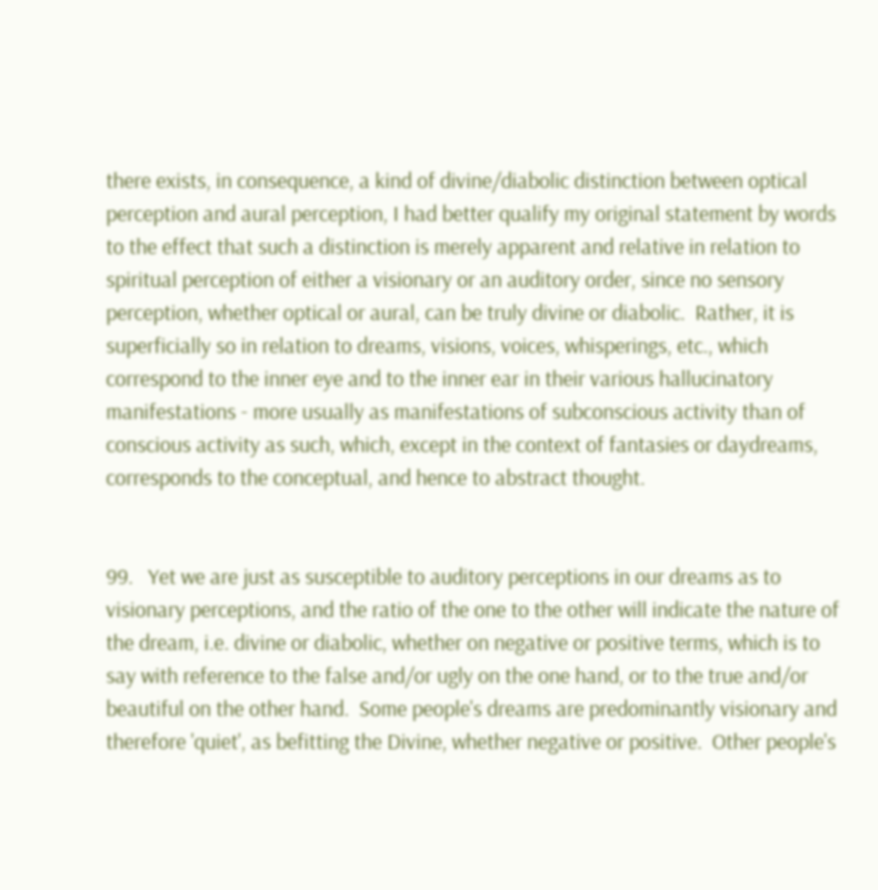there exists, in consequence, a kind of divine/diabolic distinction between optical perception and aural perception, I had better qualify my original statement by words to the effect that such a distinction is merely apparent and relative in relation to spiritual perception of either a visionary or an auditory order, since no sensory perception, whether optical or aural, can be truly divine or diabolic.  Rather, it is superficially so in relation to dreams, visions, voices, whisperings, etc., which correspond to the inner eye and to the inner ear in their various hallucinatory manifestations - more usually as manifestations of subconscious activity than of conscious activity as such, which, except in the context of fantasies or daydreams, corresponds to the conceptual, and hence to abstract thought.


99.   Yet we are just as susceptible to auditory perceptions in our dreams as to visionary perceptions, and the ratio of the one to the other will indicate the nature of the dream, i.e. divine or diabolic, whether on negative or positive terms, which is to say with reference to the false and/or ugly on the one hand, or to the true and/or beautiful on the other hand.  Some people's dreams are predominantly visionary and therefore 'quiet', as befitting the Divine, whether negative or positive.  Other people's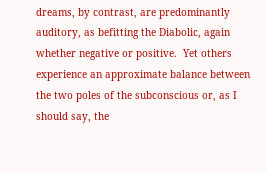dreams, by contrast, are predominantly auditory, as befitting the Diabolic, again whether negative or positive.  Yet others experience an approximate balance between the two poles of the subconscious or, as I should say, the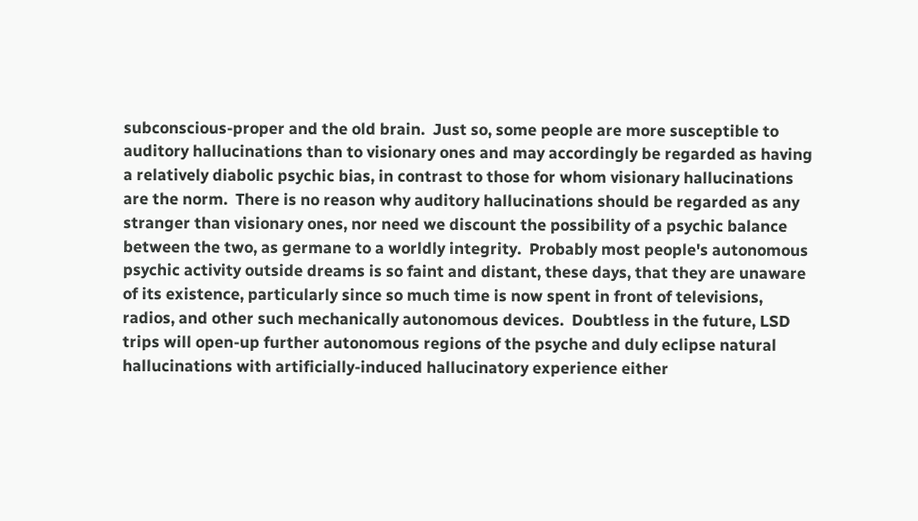subconscious-proper and the old brain.  Just so, some people are more susceptible to auditory hallucinations than to visionary ones and may accordingly be regarded as having a relatively diabolic psychic bias, in contrast to those for whom visionary hallucinations are the norm.  There is no reason why auditory hallucinations should be regarded as any stranger than visionary ones, nor need we discount the possibility of a psychic balance between the two, as germane to a worldly integrity.  Probably most people's autonomous psychic activity outside dreams is so faint and distant, these days, that they are unaware of its existence, particularly since so much time is now spent in front of televisions, radios, and other such mechanically autonomous devices.  Doubtless in the future, LSD trips will open-up further autonomous regions of the psyche and duly eclipse natural hallucinations with artificially-induced hallucinatory experience either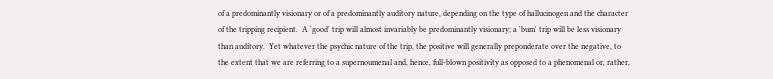of a predominantly visionary or of a predominantly auditory nature, depending on the type of hallucinogen and the character of the tripping recipient.  A 'good' trip will almost invariably be predominantly visionary; a 'bum' trip will be less visionary than auditory.  Yet whatever the psychic nature of the trip, the positive will generally preponderate over the negative, to the extent that we are referring to a supernoumenal and, hence, full-blown positivity as opposed to a phenomenal or, rather,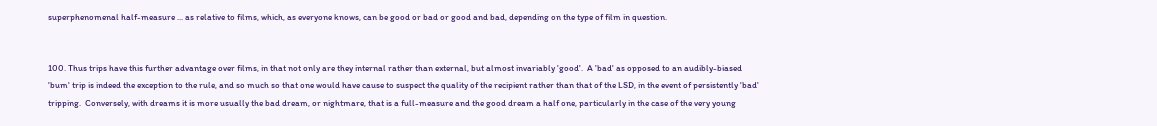superphenomenal half-measure ... as relative to films, which, as everyone knows, can be good or bad or good and bad, depending on the type of film in question.


100. Thus trips have this further advantage over films, in that not only are they internal rather than external, but almost invariably 'good'.  A 'bad' as opposed to an audibly-biased 'bum' trip is indeed the exception to the rule, and so much so that one would have cause to suspect the quality of the recipient rather than that of the LSD, in the event of persistently 'bad' tripping.  Conversely, with dreams it is more usually the bad dream, or nightmare, that is a full-measure and the good dream a half one, particularly in the case of the very young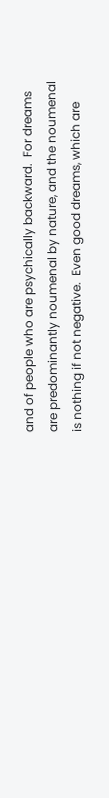and of people who are psychically backward.  For dreams are predominantly noumenal by nature, and the noumenal is nothing if not negative.  Even good dreams, which are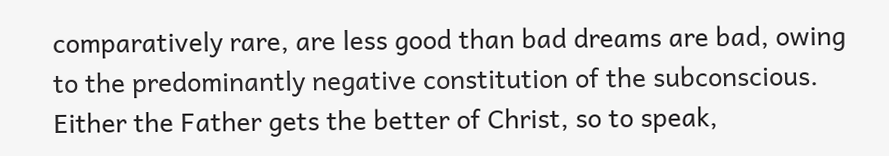comparatively rare, are less good than bad dreams are bad, owing to the predominantly negative constitution of the subconscious.  Either the Father gets the better of Christ, so to speak,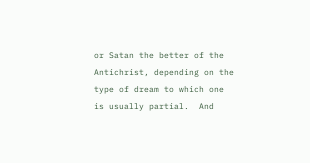or Satan the better of the Antichrist, depending on the type of dream to which one is usually partial.  And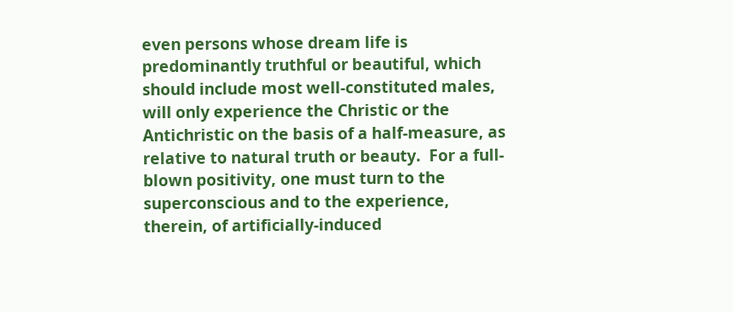even persons whose dream life is predominantly truthful or beautiful, which should include most well-constituted males, will only experience the Christic or the Antichristic on the basis of a half-measure, as relative to natural truth or beauty.  For a full-blown positivity, one must turn to the superconscious and to the experience, therein, of artificially-induced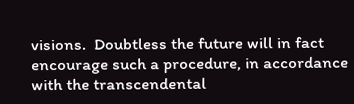visions.  Doubtless the future will in fact encourage such a procedure, in accordance with the transcendental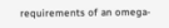requirements of an omega-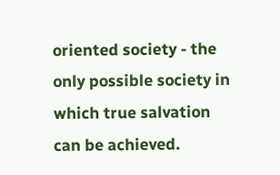oriented society - the only possible society in which true salvation can be achieved.